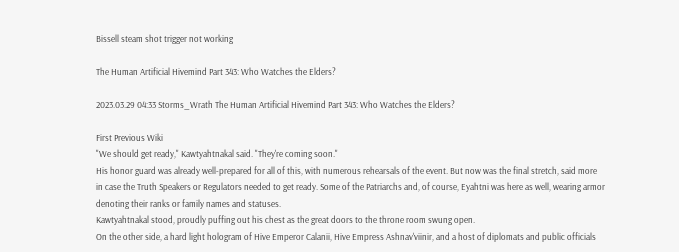Bissell steam shot trigger not working

The Human Artificial Hivemind Part 343: Who Watches the Elders?

2023.03.29 04:33 Storms_Wrath The Human Artificial Hivemind Part 343: Who Watches the Elders?

First Previous Wiki
"We should get ready," Kawtyahtnakal said. "They're coming soon."
His honor guard was already well-prepared for all of this, with numerous rehearsals of the event. But now was the final stretch, said more in case the Truth Speakers or Regulators needed to get ready. Some of the Patriarchs and, of course, Eyahtni was here as well, wearing armor denoting their ranks or family names and statuses.
Kawtyahtnakal stood, proudly puffing out his chest as the great doors to the throne room swung open.
On the other side, a hard light hologram of Hive Emperor Calanii, Hive Empress Ashnav'viinir, and a host of diplomats and public officials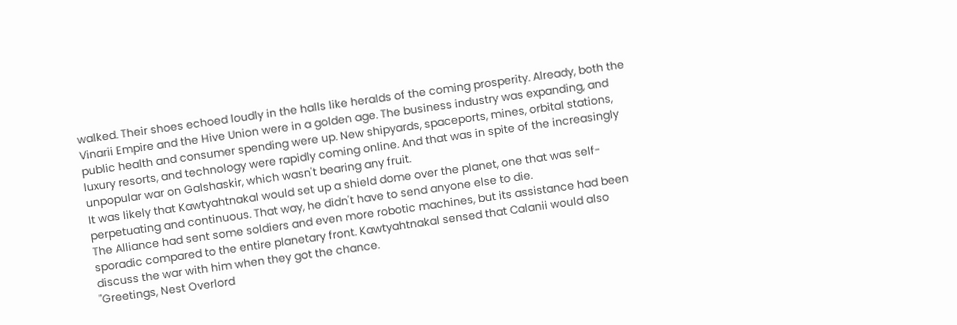walked. Their shoes echoed loudly in the halls like heralds of the coming prosperity. Already, both the Vinarii Empire and the Hive Union were in a golden age. The business industry was expanding, and public health and consumer spending were up. New shipyards, spaceports, mines, orbital stations, luxury resorts, and technology were rapidly coming online. And that was in spite of the increasingly unpopular war on Galshaskir, which wasn't bearing any fruit.
It was likely that Kawtyahtnakal would set up a shield dome over the planet, one that was self-perpetuating and continuous. That way, he didn't have to send anyone else to die.
The Alliance had sent some soldiers and even more robotic machines, but its assistance had been sporadic compared to the entire planetary front. Kawtyahtnakal sensed that Calanii would also discuss the war with him when they got the chance.
"Greetings, Nest Overlord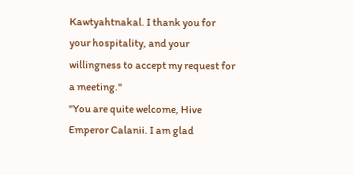Kawtyahtnakal. I thank you for your hospitality, and your willingness to accept my request for a meeting."
"You are quite welcome, Hive Emperor Calanii. I am glad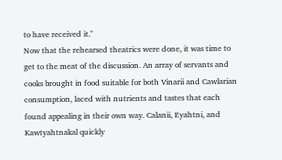to have received it."
Now that the rehearsed theatrics were done, it was time to get to the meat of the discussion. An array of servants and cooks brought in food suitable for both Vinarii and Cawlarian consumption, laced with nutrients and tastes that each found appealing in their own way. Calanii, Eyahtni, and Kawtyahtnakal quickly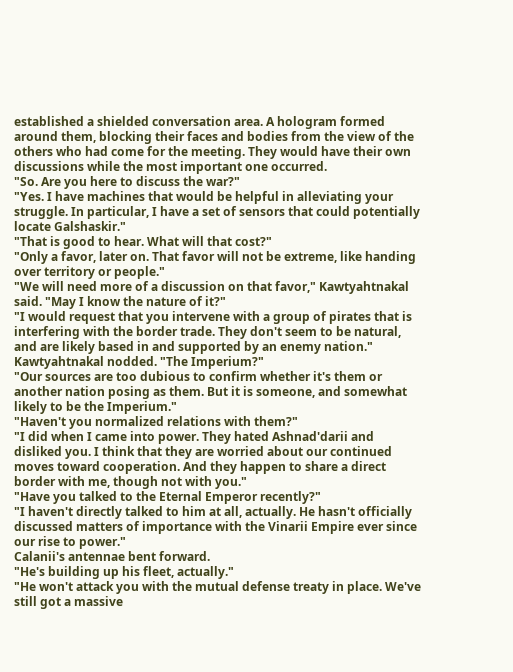established a shielded conversation area. A hologram formed around them, blocking their faces and bodies from the view of the others who had come for the meeting. They would have their own discussions while the most important one occurred.
"So. Are you here to discuss the war?"
"Yes. I have machines that would be helpful in alleviating your struggle. In particular, I have a set of sensors that could potentially locate Galshaskir."
"That is good to hear. What will that cost?"
"Only a favor, later on. That favor will not be extreme, like handing over territory or people."
"We will need more of a discussion on that favor," Kawtyahtnakal said. "May I know the nature of it?"
"I would request that you intervene with a group of pirates that is interfering with the border trade. They don't seem to be natural, and are likely based in and supported by an enemy nation."
Kawtyahtnakal nodded. "The Imperium?"
"Our sources are too dubious to confirm whether it's them or another nation posing as them. But it is someone, and somewhat likely to be the Imperium."
"Haven't you normalized relations with them?"
"I did when I came into power. They hated Ashnad'darii and disliked you. I think that they are worried about our continued moves toward cooperation. And they happen to share a direct border with me, though not with you."
"Have you talked to the Eternal Emperor recently?"
"I haven't directly talked to him at all, actually. He hasn't officially discussed matters of importance with the Vinarii Empire ever since our rise to power."
Calanii's antennae bent forward.
"He's building up his fleet, actually."
"He won't attack you with the mutual defense treaty in place. We've still got a massive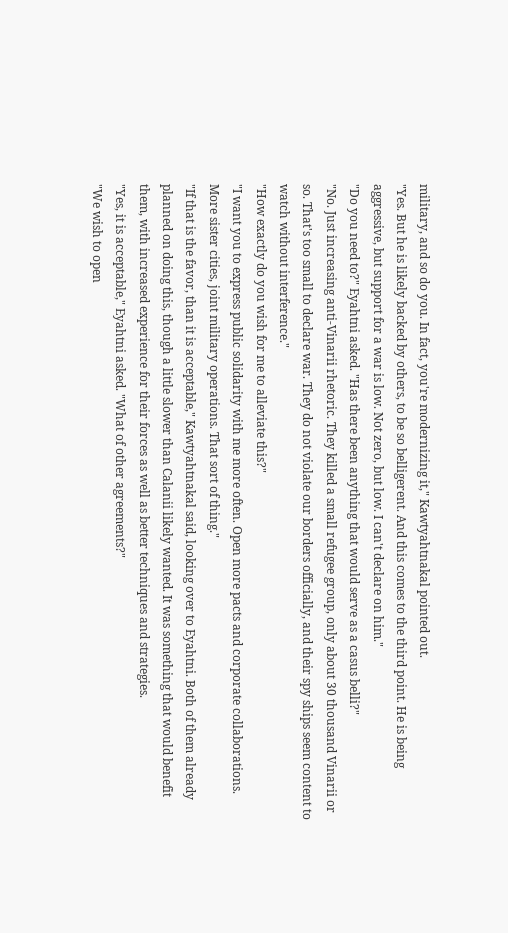military, and so do you. In fact, you're modernizing it," Kawtyahtnakal pointed out.
"Yes. But he is likely backed by others, to be so belligerent. And this comes to the third point. He is being aggressive, but support for a war is low. Not zero, but low. I can't declare on him."
"Do you need to?" Eyahtni asked. "Has there been anything that would serve as a casus belli?"
"No. Just increasing anti-Vinarii rhetoric. They killed a small refugee group, only about 30 thousand Vinarii or so. That's too small to declare war. They do not violate our borders officially, and their spy ships seem content to watch without interference."
"How exactly do you wish for me to alleviate this?"
"I want you to express public solidarity with me more often. Open more pacts and corporate collaborations. More sister cities, joint military operations. That sort of thing."
"If that is the favor, than it is acceptable," Kawtyahtnakal said, looking over to Eyahtni. Both of them already planned on doing this, though a little slower than Calanii likely wanted. It was something that would benefit them, with increased experience for their forces as well as better techniques and strategies.
"Yes, it is acceptable," Eyahtni asked. "What of other agreements?"
"We wish to open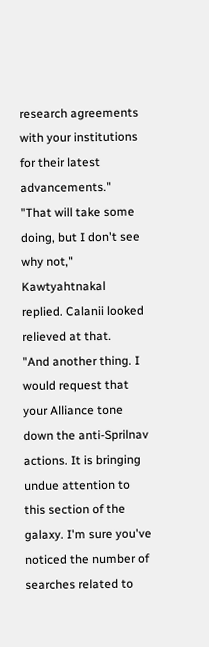research agreements with your institutions for their latest advancements."
"That will take some doing, but I don't see why not," Kawtyahtnakal replied. Calanii looked relieved at that.
"And another thing. I would request that your Alliance tone down the anti-Sprilnav actions. It is bringing undue attention to this section of the galaxy. I'm sure you've noticed the number of searches related to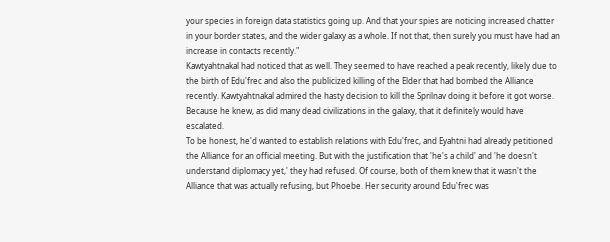your species in foreign data statistics going up. And that your spies are noticing increased chatter in your border states, and the wider galaxy as a whole. If not that, then surely you must have had an increase in contacts recently."
Kawtyahtnakal had noticed that as well. They seemed to have reached a peak recently, likely due to the birth of Edu'frec and also the publicized killing of the Elder that had bombed the Alliance recently. Kawtyahtnakal admired the hasty decision to kill the Sprilnav doing it before it got worse. Because he knew, as did many dead civilizations in the galaxy, that it definitely would have escalated.
To be honest, he'd wanted to establish relations with Edu'frec, and Eyahtni had already petitioned the Alliance for an official meeting. But with the justification that 'he's a child' and 'he doesn't understand diplomacy yet,' they had refused. Of course, both of them knew that it wasn't the Alliance that was actually refusing, but Phoebe. Her security around Edu'frec was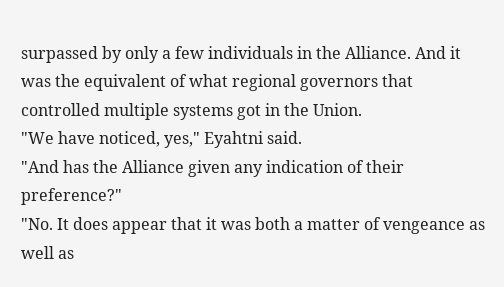surpassed by only a few individuals in the Alliance. And it was the equivalent of what regional governors that controlled multiple systems got in the Union.
"We have noticed, yes," Eyahtni said.
"And has the Alliance given any indication of their preference?"
"No. It does appear that it was both a matter of vengeance as well as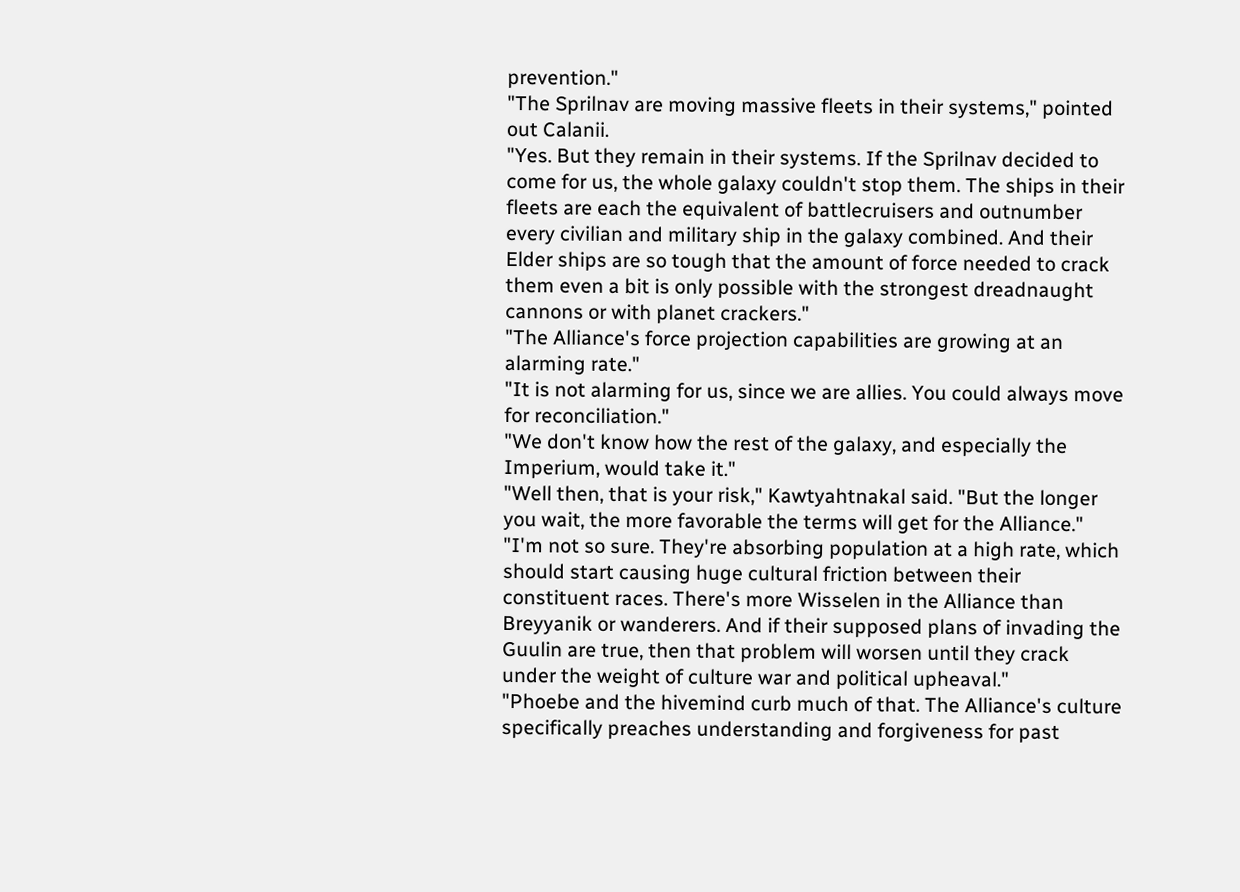prevention."
"The Sprilnav are moving massive fleets in their systems," pointed out Calanii.
"Yes. But they remain in their systems. If the Sprilnav decided to come for us, the whole galaxy couldn't stop them. The ships in their fleets are each the equivalent of battlecruisers and outnumber every civilian and military ship in the galaxy combined. And their Elder ships are so tough that the amount of force needed to crack them even a bit is only possible with the strongest dreadnaught cannons or with planet crackers."
"The Alliance's force projection capabilities are growing at an alarming rate."
"It is not alarming for us, since we are allies. You could always move for reconciliation."
"We don't know how the rest of the galaxy, and especially the Imperium, would take it."
"Well then, that is your risk," Kawtyahtnakal said. "But the longer you wait, the more favorable the terms will get for the Alliance."
"I'm not so sure. They're absorbing population at a high rate, which should start causing huge cultural friction between their constituent races. There's more Wisselen in the Alliance than Breyyanik or wanderers. And if their supposed plans of invading the Guulin are true, then that problem will worsen until they crack under the weight of culture war and political upheaval."
"Phoebe and the hivemind curb much of that. The Alliance's culture specifically preaches understanding and forgiveness for past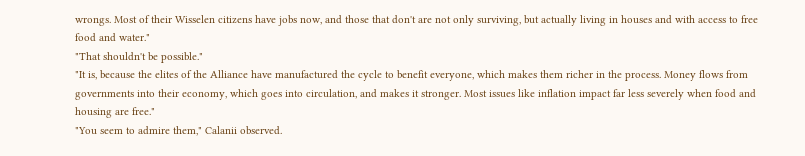wrongs. Most of their Wisselen citizens have jobs now, and those that don't are not only surviving, but actually living in houses and with access to free food and water."
"That shouldn't be possible."
"It is, because the elites of the Alliance have manufactured the cycle to benefit everyone, which makes them richer in the process. Money flows from governments into their economy, which goes into circulation, and makes it stronger. Most issues like inflation impact far less severely when food and housing are free."
"You seem to admire them," Calanii observed.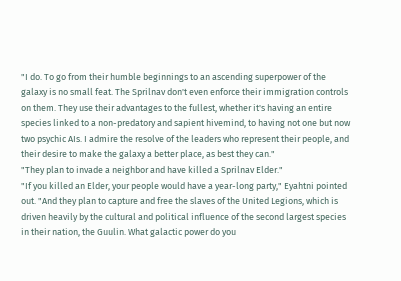"I do. To go from their humble beginnings to an ascending superpower of the galaxy is no small feat. The Sprilnav don't even enforce their immigration controls on them. They use their advantages to the fullest, whether it's having an entire species linked to a non-predatory and sapient hivemind, to having not one but now two psychic AIs. I admire the resolve of the leaders who represent their people, and their desire to make the galaxy a better place, as best they can."
"They plan to invade a neighbor and have killed a Sprilnav Elder."
"If you killed an Elder, your people would have a year-long party," Eyahtni pointed out. "And they plan to capture and free the slaves of the United Legions, which is driven heavily by the cultural and political influence of the second largest species in their nation, the Guulin. What galactic power do you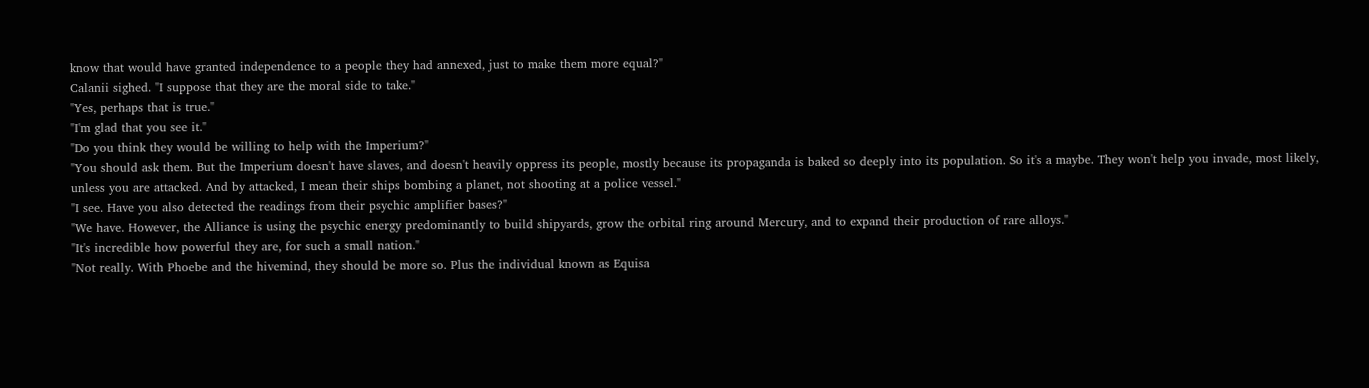know that would have granted independence to a people they had annexed, just to make them more equal?"
Calanii sighed. "I suppose that they are the moral side to take."
"Yes, perhaps that is true."
"I'm glad that you see it."
"Do you think they would be willing to help with the Imperium?"
"You should ask them. But the Imperium doesn't have slaves, and doesn't heavily oppress its people, mostly because its propaganda is baked so deeply into its population. So it's a maybe. They won't help you invade, most likely, unless you are attacked. And by attacked, I mean their ships bombing a planet, not shooting at a police vessel."
"I see. Have you also detected the readings from their psychic amplifier bases?"
"We have. However, the Alliance is using the psychic energy predominantly to build shipyards, grow the orbital ring around Mercury, and to expand their production of rare alloys."
"It's incredible how powerful they are, for such a small nation."
"Not really. With Phoebe and the hivemind, they should be more so. Plus the individual known as Equisa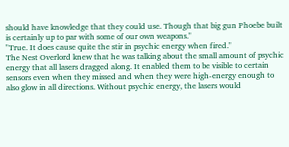should have knowledge that they could use. Though that big gun Phoebe built is certainly up to par with some of our own weapons."
"True. It does cause quite the stir in psychic energy when fired."
The Nest Overlord knew that he was talking about the small amount of psychic energy that all lasers dragged along. It enabled them to be visible to certain sensors even when they missed and when they were high-energy enough to also glow in all directions. Without psychic energy, the lasers would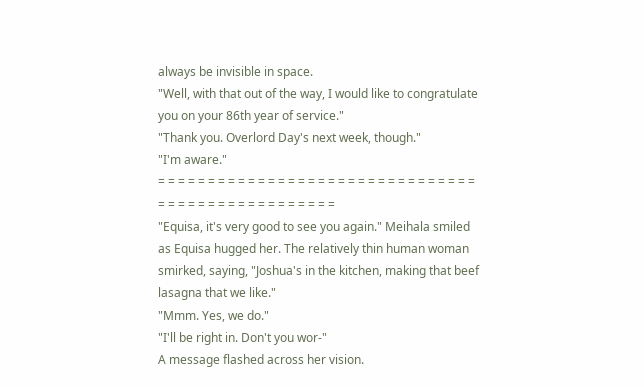always be invisible in space.
"Well, with that out of the way, I would like to congratulate you on your 86th year of service."
"Thank you. Overlord Day's next week, though."
"I'm aware."
= = = = = = = = = = = = = = = = = = = = = = = = = = = = = = = = = = = = = = = = = = = = = = = = = =
"Equisa, it's very good to see you again." Meihala smiled as Equisa hugged her. The relatively thin human woman smirked, saying, "Joshua's in the kitchen, making that beef lasagna that we like."
"Mmm. Yes, we do."
"I'll be right in. Don't you wor-"
A message flashed across her vision.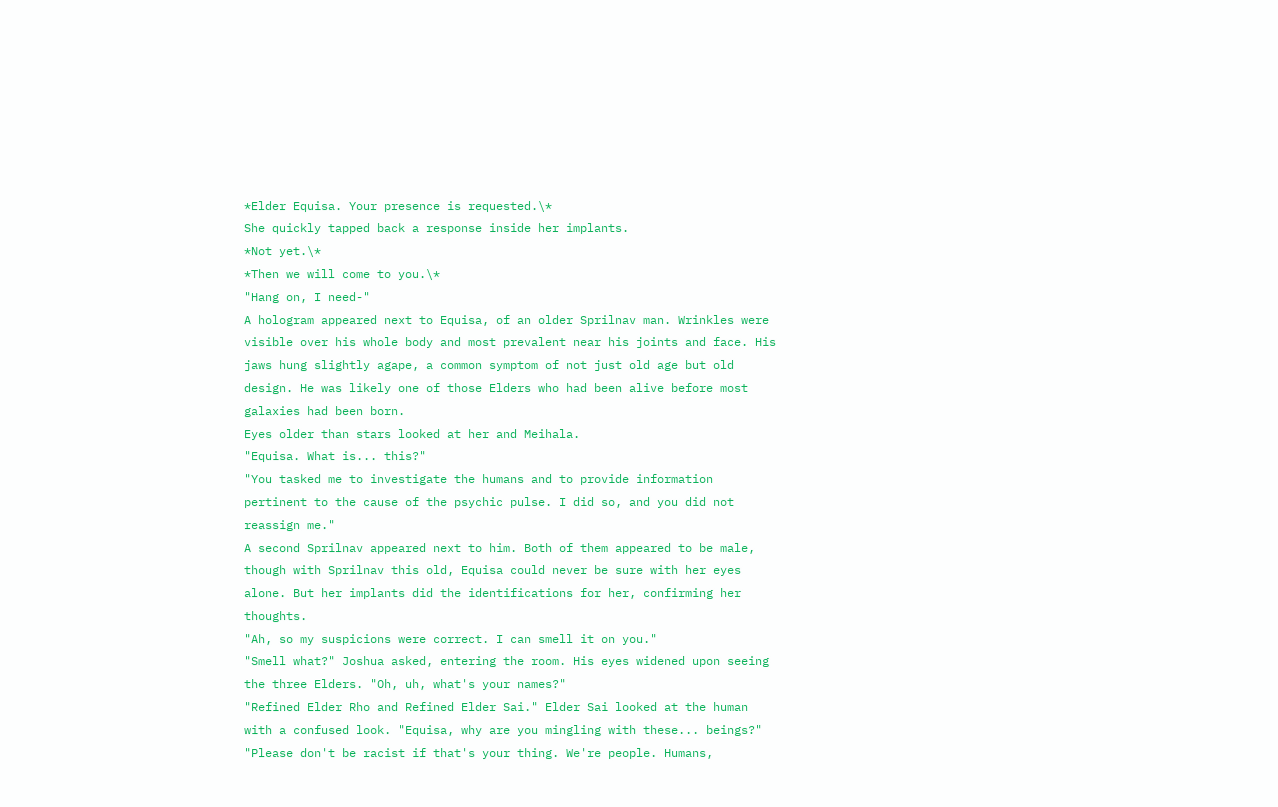*Elder Equisa. Your presence is requested.\*
She quickly tapped back a response inside her implants.
*Not yet.\*
*Then we will come to you.\*
"Hang on, I need-"
A hologram appeared next to Equisa, of an older Sprilnav man. Wrinkles were visible over his whole body and most prevalent near his joints and face. His jaws hung slightly agape, a common symptom of not just old age but old design. He was likely one of those Elders who had been alive before most galaxies had been born.
Eyes older than stars looked at her and Meihala.
"Equisa. What is... this?"
"You tasked me to investigate the humans and to provide information pertinent to the cause of the psychic pulse. I did so, and you did not reassign me."
A second Sprilnav appeared next to him. Both of them appeared to be male, though with Sprilnav this old, Equisa could never be sure with her eyes alone. But her implants did the identifications for her, confirming her thoughts.
"Ah, so my suspicions were correct. I can smell it on you."
"Smell what?" Joshua asked, entering the room. His eyes widened upon seeing the three Elders. "Oh, uh, what's your names?"
"Refined Elder Rho and Refined Elder Sai." Elder Sai looked at the human with a confused look. "Equisa, why are you mingling with these... beings?"
"Please don't be racist if that's your thing. We're people. Humans,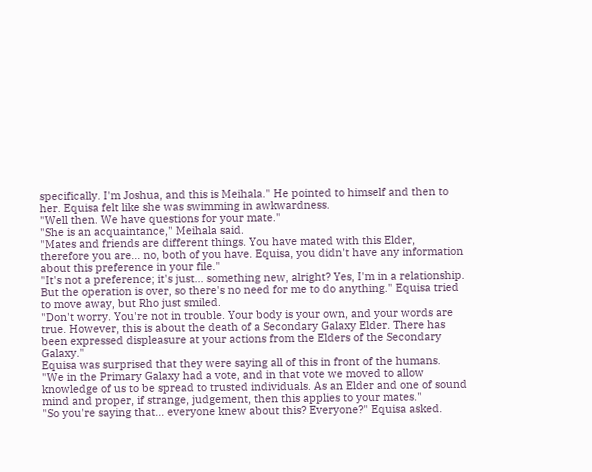specifically. I'm Joshua, and this is Meihala." He pointed to himself and then to her. Equisa felt like she was swimming in awkwardness.
"Well then. We have questions for your mate."
"She is an acquaintance," Meihala said.
"Mates and friends are different things. You have mated with this Elder, therefore you are... no, both of you have. Equisa, you didn't have any information about this preference in your file."
"It's not a preference; it's just... something new, alright? Yes, I'm in a relationship. But the operation is over, so there's no need for me to do anything." Equisa tried to move away, but Rho just smiled.
"Don't worry. You're not in trouble. Your body is your own, and your words are true. However, this is about the death of a Secondary Galaxy Elder. There has been expressed displeasure at your actions from the Elders of the Secondary Galaxy."
Equisa was surprised that they were saying all of this in front of the humans.
"We in the Primary Galaxy had a vote, and in that vote we moved to allow knowledge of us to be spread to trusted individuals. As an Elder and one of sound mind and proper, if strange, judgement, then this applies to your mates."
"So you're saying that... everyone knew about this? Everyone?" Equisa asked.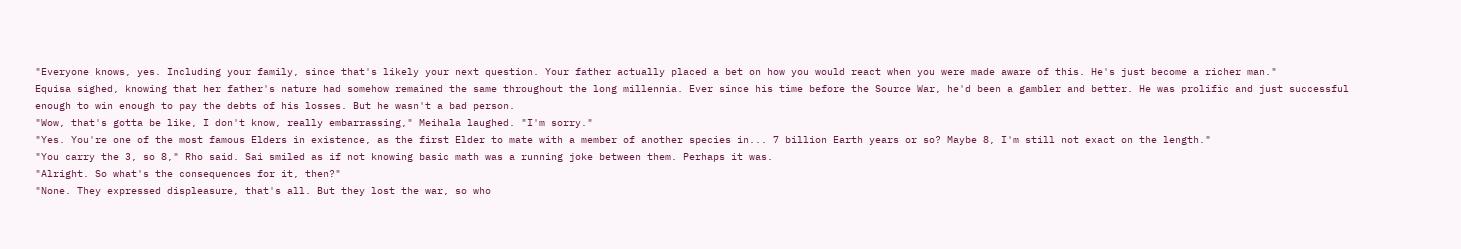"Everyone knows, yes. Including your family, since that's likely your next question. Your father actually placed a bet on how you would react when you were made aware of this. He's just become a richer man."
Equisa sighed, knowing that her father's nature had somehow remained the same throughout the long millennia. Ever since his time before the Source War, he'd been a gambler and better. He was prolific and just successful enough to win enough to pay the debts of his losses. But he wasn't a bad person.
"Wow, that's gotta be like, I don't know, really embarrassing," Meihala laughed. "I'm sorry."
"Yes. You're one of the most famous Elders in existence, as the first Elder to mate with a member of another species in... 7 billion Earth years or so? Maybe 8, I'm still not exact on the length."
"You carry the 3, so 8," Rho said. Sai smiled as if not knowing basic math was a running joke between them. Perhaps it was.
"Alright. So what's the consequences for it, then?"
"None. They expressed displeasure, that's all. But they lost the war, so who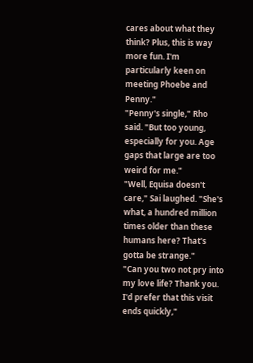cares about what they think? Plus, this is way more fun. I'm particularly keen on meeting Phoebe and Penny."
"Penny's single," Rho said. "But too young, especially for you. Age gaps that large are too weird for me."
"Well, Equisa doesn't care," Sai laughed. "She's what, a hundred million times older than these humans here? That's gotta be strange."
"Can you two not pry into my love life? Thank you. I'd prefer that this visit ends quickly,"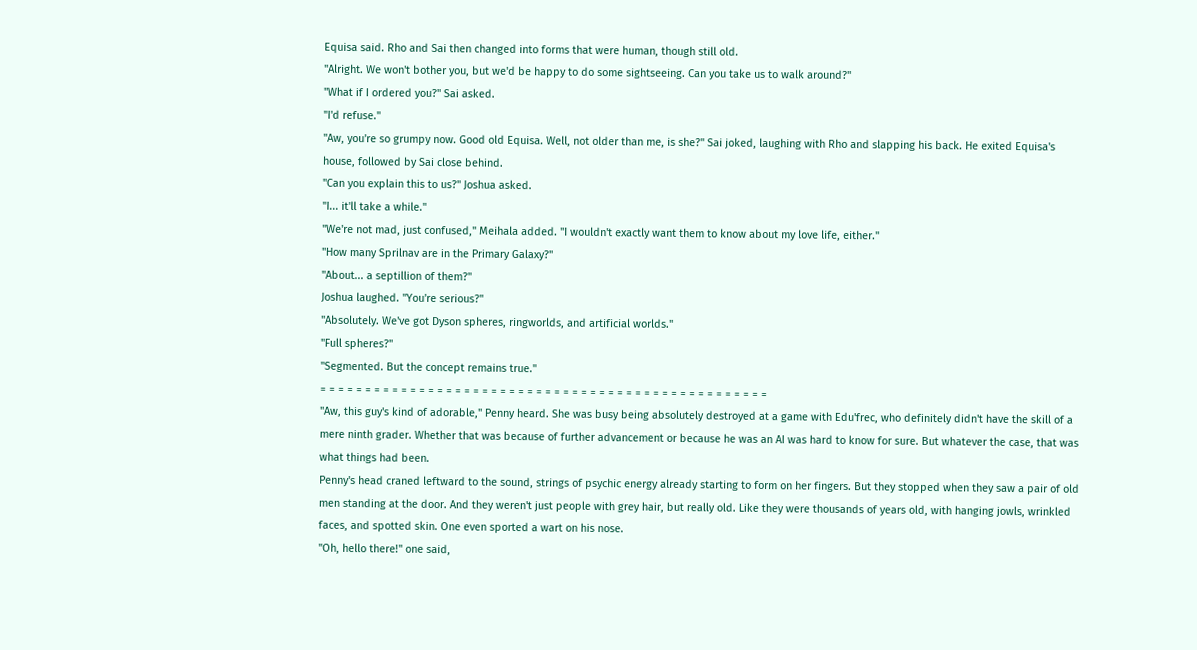Equisa said. Rho and Sai then changed into forms that were human, though still old.
"Alright. We won't bother you, but we'd be happy to do some sightseeing. Can you take us to walk around?"
"What if I ordered you?" Sai asked.
"I'd refuse."
"Aw, you're so grumpy now. Good old Equisa. Well, not older than me, is she?" Sai joked, laughing with Rho and slapping his back. He exited Equisa's house, followed by Sai close behind.
"Can you explain this to us?" Joshua asked.
"I... it'll take a while."
"We're not mad, just confused," Meihala added. "I wouldn't exactly want them to know about my love life, either."
"How many Sprilnav are in the Primary Galaxy?"
"About... a septillion of them?"
Joshua laughed. "You're serious?"
"Absolutely. We've got Dyson spheres, ringworlds, and artificial worlds."
"Full spheres?"
"Segmented. But the concept remains true."
= = = = = = = = = = = = = = = = = = = = = = = = = = = = = = = = = = = = = = = = = = = = = = = = = =
"Aw, this guy's kind of adorable," Penny heard. She was busy being absolutely destroyed at a game with Edu'frec, who definitely didn't have the skill of a mere ninth grader. Whether that was because of further advancement or because he was an AI was hard to know for sure. But whatever the case, that was what things had been.
Penny's head craned leftward to the sound, strings of psychic energy already starting to form on her fingers. But they stopped when they saw a pair of old men standing at the door. And they weren't just people with grey hair, but really old. Like they were thousands of years old, with hanging jowls, wrinkled faces, and spotted skin. One even sported a wart on his nose.
"Oh, hello there!" one said,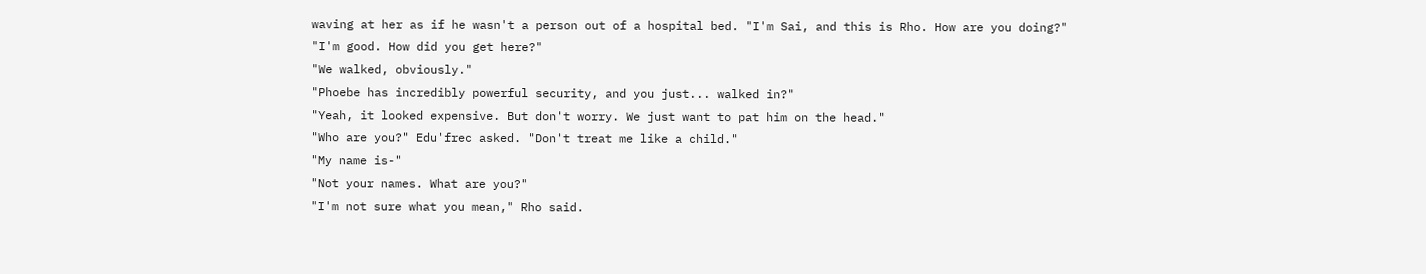waving at her as if he wasn't a person out of a hospital bed. "I'm Sai, and this is Rho. How are you doing?"
"I'm good. How did you get here?"
"We walked, obviously."
"Phoebe has incredibly powerful security, and you just... walked in?"
"Yeah, it looked expensive. But don't worry. We just want to pat him on the head."
"Who are you?" Edu'frec asked. "Don't treat me like a child."
"My name is-"
"Not your names. What are you?"
"I'm not sure what you mean," Rho said.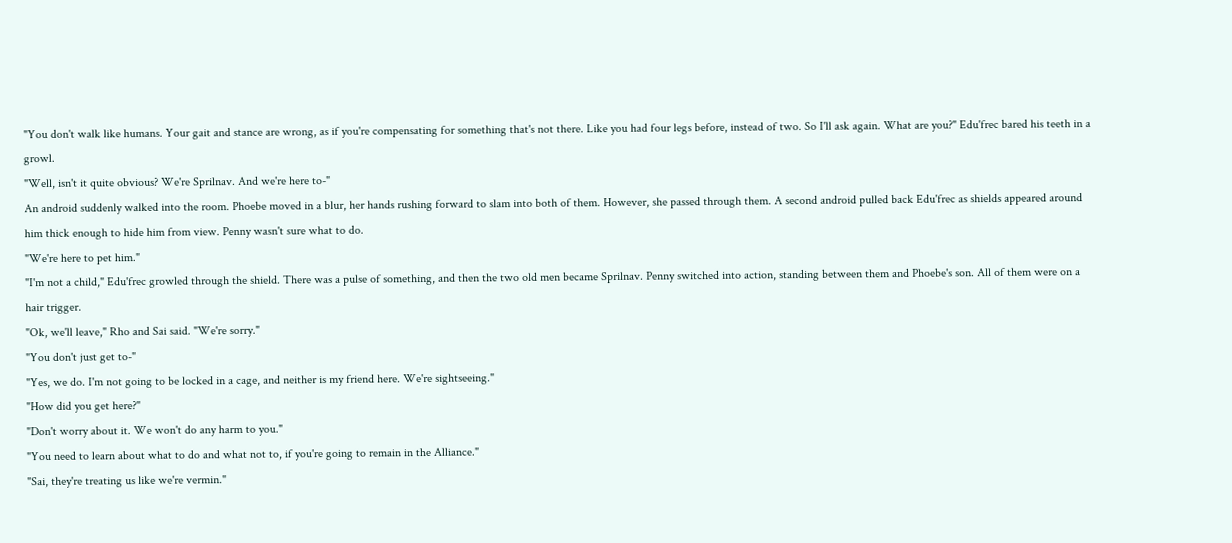"You don't walk like humans. Your gait and stance are wrong, as if you're compensating for something that's not there. Like you had four legs before, instead of two. So I'll ask again. What are you?" Edu'frec bared his teeth in a growl.
"Well, isn't it quite obvious? We're Sprilnav. And we're here to-"
An android suddenly walked into the room. Phoebe moved in a blur, her hands rushing forward to slam into both of them. However, she passed through them. A second android pulled back Edu'frec as shields appeared around him thick enough to hide him from view. Penny wasn't sure what to do.
"We're here to pet him."
"I'm not a child," Edu'frec growled through the shield. There was a pulse of something, and then the two old men became Sprilnav. Penny switched into action, standing between them and Phoebe's son. All of them were on a hair trigger.
"Ok, we'll leave," Rho and Sai said. "We're sorry."
"You don't just get to-"
"Yes, we do. I'm not going to be locked in a cage, and neither is my friend here. We're sightseeing."
"How did you get here?"
"Don't worry about it. We won't do any harm to you."
"You need to learn about what to do and what not to, if you're going to remain in the Alliance."
"Sai, they're treating us like we're vermin."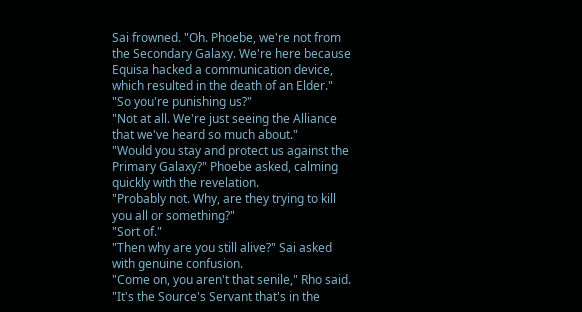Sai frowned. "Oh. Phoebe, we're not from the Secondary Galaxy. We're here because Equisa hacked a communication device, which resulted in the death of an Elder."
"So you're punishing us?"
"Not at all. We're just seeing the Alliance that we've heard so much about."
"Would you stay and protect us against the Primary Galaxy?" Phoebe asked, calming quickly with the revelation.
"Probably not. Why, are they trying to kill you all or something?"
"Sort of."
"Then why are you still alive?" Sai asked with genuine confusion.
"Come on, you aren't that senile," Rho said. "It's the Source's Servant that's in the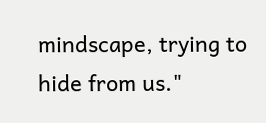mindscape, trying to hide from us."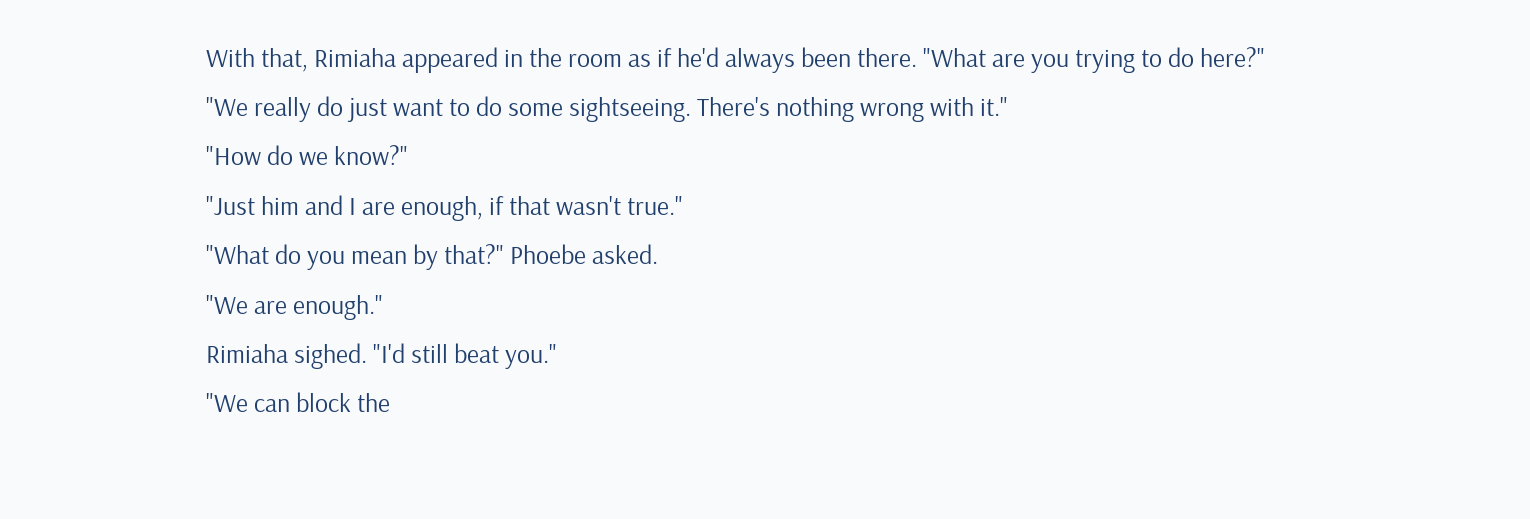With that, Rimiaha appeared in the room as if he'd always been there. "What are you trying to do here?"
"We really do just want to do some sightseeing. There's nothing wrong with it."
"How do we know?"
"Just him and I are enough, if that wasn't true."
"What do you mean by that?" Phoebe asked.
"We are enough."
Rimiaha sighed. "I'd still beat you."
"We can block the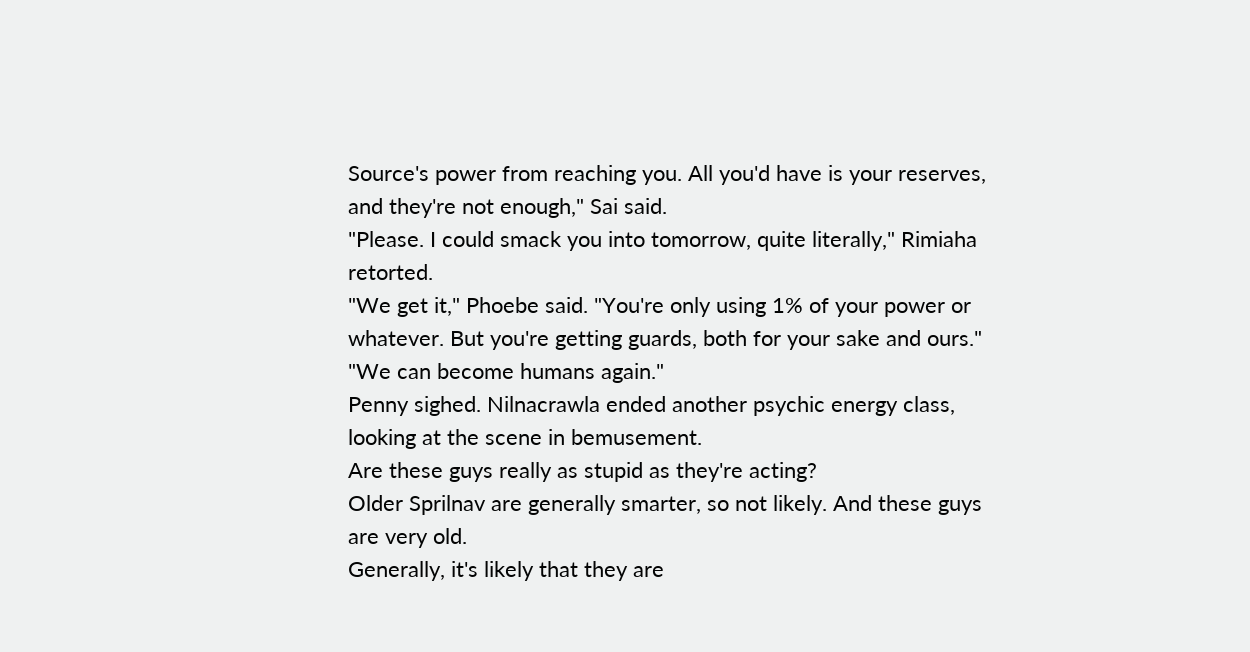Source's power from reaching you. All you'd have is your reserves, and they're not enough," Sai said.
"Please. I could smack you into tomorrow, quite literally," Rimiaha retorted.
"We get it," Phoebe said. "You're only using 1% of your power or whatever. But you're getting guards, both for your sake and ours."
"We can become humans again."
Penny sighed. Nilnacrawla ended another psychic energy class, looking at the scene in bemusement.
Are these guys really as stupid as they're acting?
Older Sprilnav are generally smarter, so not likely. And these guys are very old.
Generally, it's likely that they are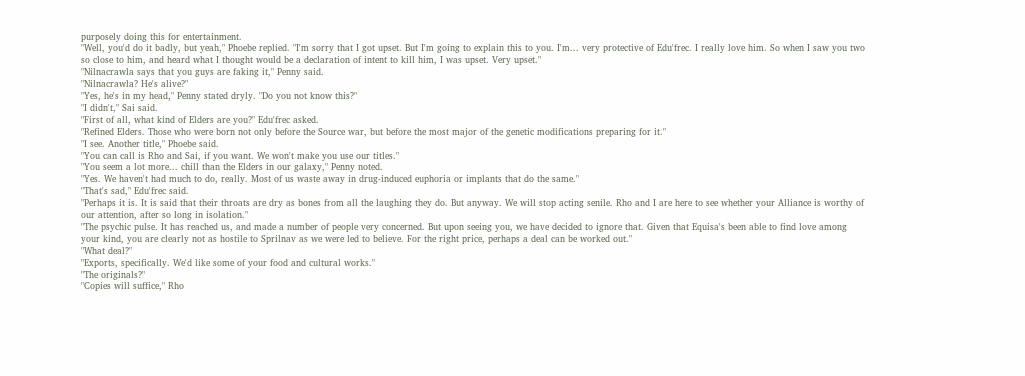purposely doing this for entertainment.
"Well, you'd do it badly, but yeah," Phoebe replied. "I'm sorry that I got upset. But I'm going to explain this to you. I'm... very protective of Edu'frec. I really love him. So when I saw you two so close to him, and heard what I thought would be a declaration of intent to kill him, I was upset. Very upset."
"Nilnacrawla says that you guys are faking it," Penny said.
"Nilnacrawla? He's alive?"
"Yes, he's in my head," Penny stated dryly. "Do you not know this?"
"I didn't," Sai said.
"First of all, what kind of Elders are you?" Edu'frec asked.
"Refined Elders. Those who were born not only before the Source war, but before the most major of the genetic modifications preparing for it."
"I see. Another title," Phoebe said.
"You can call is Rho and Sai, if you want. We won't make you use our titles."
"You seem a lot more... chill than the Elders in our galaxy," Penny noted.
"Yes. We haven't had much to do, really. Most of us waste away in drug-induced euphoria or implants that do the same."
"That's sad," Edu'frec said.
"Perhaps it is. It is said that their throats are dry as bones from all the laughing they do. But anyway. We will stop acting senile. Rho and I are here to see whether your Alliance is worthy of our attention, after so long in isolation."
"The psychic pulse. It has reached us, and made a number of people very concerned. But upon seeing you, we have decided to ignore that. Given that Equisa's been able to find love among your kind, you are clearly not as hostile to Sprilnav as we were led to believe. For the right price, perhaps a deal can be worked out."
"What deal?"
"Exports, specifically. We'd like some of your food and cultural works."
"The originals?"
"Copies will suffice," Rho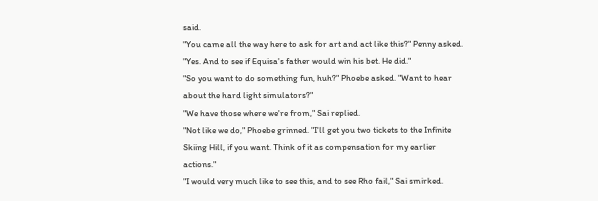said.
"You came all the way here to ask for art and act like this?" Penny asked.
"Yes. And to see if Equisa's father would win his bet. He did."
"So you want to do something fun, huh?" Phoebe asked. "Want to hear about the hard light simulators?"
"We have those where we're from," Sai replied.
"Not like we do," Phoebe grinned. "I'll get you two tickets to the Infinite Skiing Hill, if you want. Think of it as compensation for my earlier actions."
"I would very much like to see this, and to see Rho fail," Sai smirked.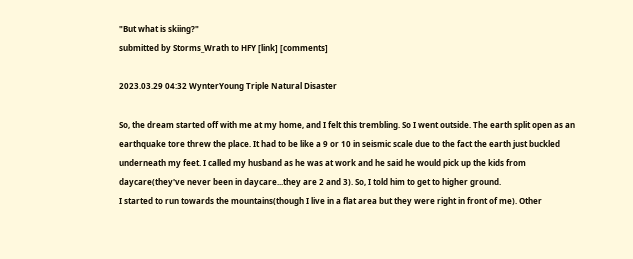"But what is skiing?"
submitted by Storms_Wrath to HFY [link] [comments]

2023.03.29 04:32 WynterYoung Triple Natural Disaster

So, the dream started off with me at my home, and I felt this trembling. So I went outside. The earth split open as an earthquake tore threw the place. It had to be like a 9 or 10 in seismic scale due to the fact the earth just buckled underneath my feet. I called my husband as he was at work and he said he would pick up the kids from daycare(they've never been in daycare...they are 2 and 3). So, I told him to get to higher ground.
I started to run towards the mountains(though I live in a flat area but they were right in front of me). Other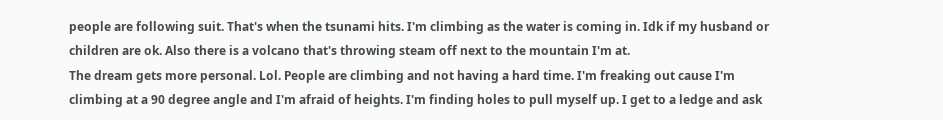people are following suit. That's when the tsunami hits. I'm climbing as the water is coming in. Idk if my husband or children are ok. Also there is a volcano that's throwing steam off next to the mountain I'm at.
The dream gets more personal. Lol. People are climbing and not having a hard time. I'm freaking out cause I'm climbing at a 90 degree angle and I'm afraid of heights. I'm finding holes to pull myself up. I get to a ledge and ask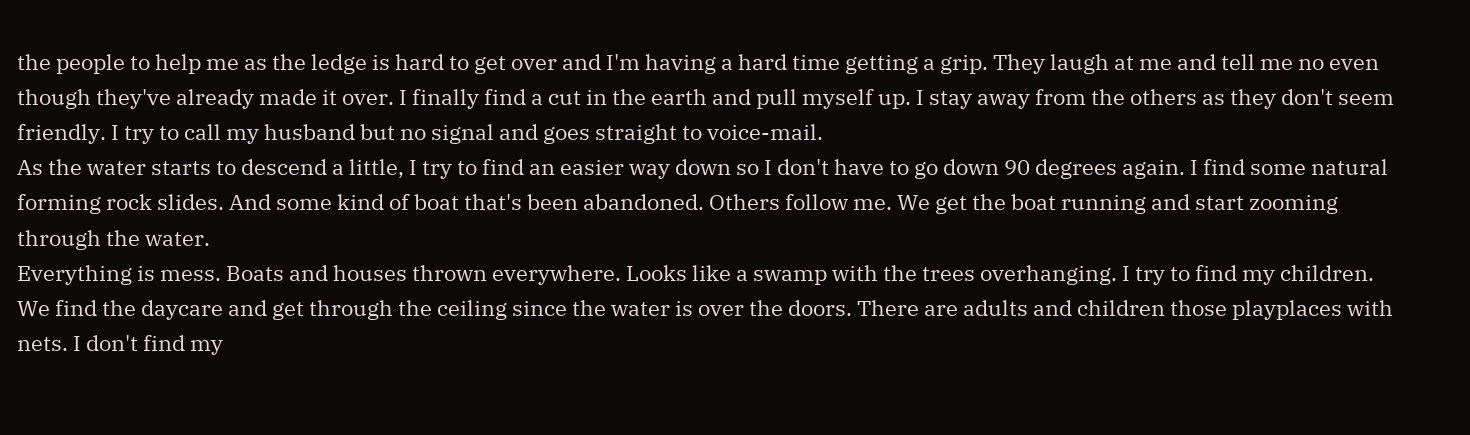the people to help me as the ledge is hard to get over and I'm having a hard time getting a grip. They laugh at me and tell me no even though they've already made it over. I finally find a cut in the earth and pull myself up. I stay away from the others as they don't seem friendly. I try to call my husband but no signal and goes straight to voice-mail.
As the water starts to descend a little, I try to find an easier way down so I don't have to go down 90 degrees again. I find some natural forming rock slides. And some kind of boat that's been abandoned. Others follow me. We get the boat running and start zooming through the water.
Everything is mess. Boats and houses thrown everywhere. Looks like a swamp with the trees overhanging. I try to find my children. We find the daycare and get through the ceiling since the water is over the doors. There are adults and children those playplaces with nets. I don't find my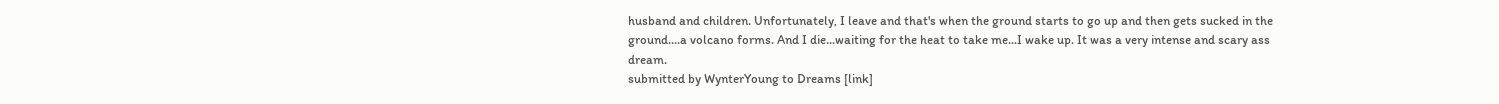husband and children. Unfortunately, I leave and that's when the ground starts to go up and then gets sucked in the ground....a volcano forms. And I die...waiting for the heat to take me...I wake up. It was a very intense and scary ass dream.
submitted by WynterYoung to Dreams [link]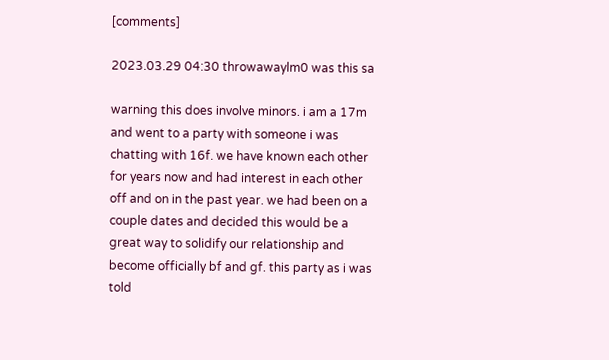[comments]

2023.03.29 04:30 throwawaylm0 was this sa

warning this does involve minors. i am a 17m and went to a party with someone i was chatting with 16f. we have known each other for years now and had interest in each other off and on in the past year. we had been on a couple dates and decided this would be a great way to solidify our relationship and become officially bf and gf. this party as i was told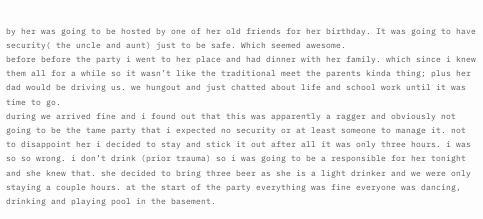by her was going to be hosted by one of her old friends for her birthday. It was going to have security( the uncle and aunt) just to be safe. Which seemed awesome.
before before the party i went to her place and had dinner with her family. which since i knew them all for a while so it wasn’t like the traditional meet the parents kinda thing; plus her dad would be driving us. we hungout and just chatted about life and school work until it was time to go.
during we arrived fine and i found out that this was apparently a ragger and obviously not going to be the tame party that i expected no security or at least someone to manage it. not to disappoint her i decided to stay and stick it out after all it was only three hours. i was so so wrong. i don’t drink (prior trauma) so i was going to be a responsible for her tonight and she knew that. she decided to bring three beer as she is a light drinker and we were only staying a couple hours. at the start of the party everything was fine everyone was dancing, drinking and playing pool in the basement.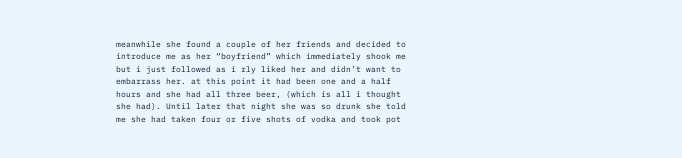meanwhile she found a couple of her friends and decided to introduce me as her “boyfriend” which immediately shook me but i just followed as i rly liked her and didn’t want to embarrass her. at this point it had been one and a half hours and she had all three beer, (which is all i thought she had). Until later that night she was so drunk she told me she had taken four or five shots of vodka and took pot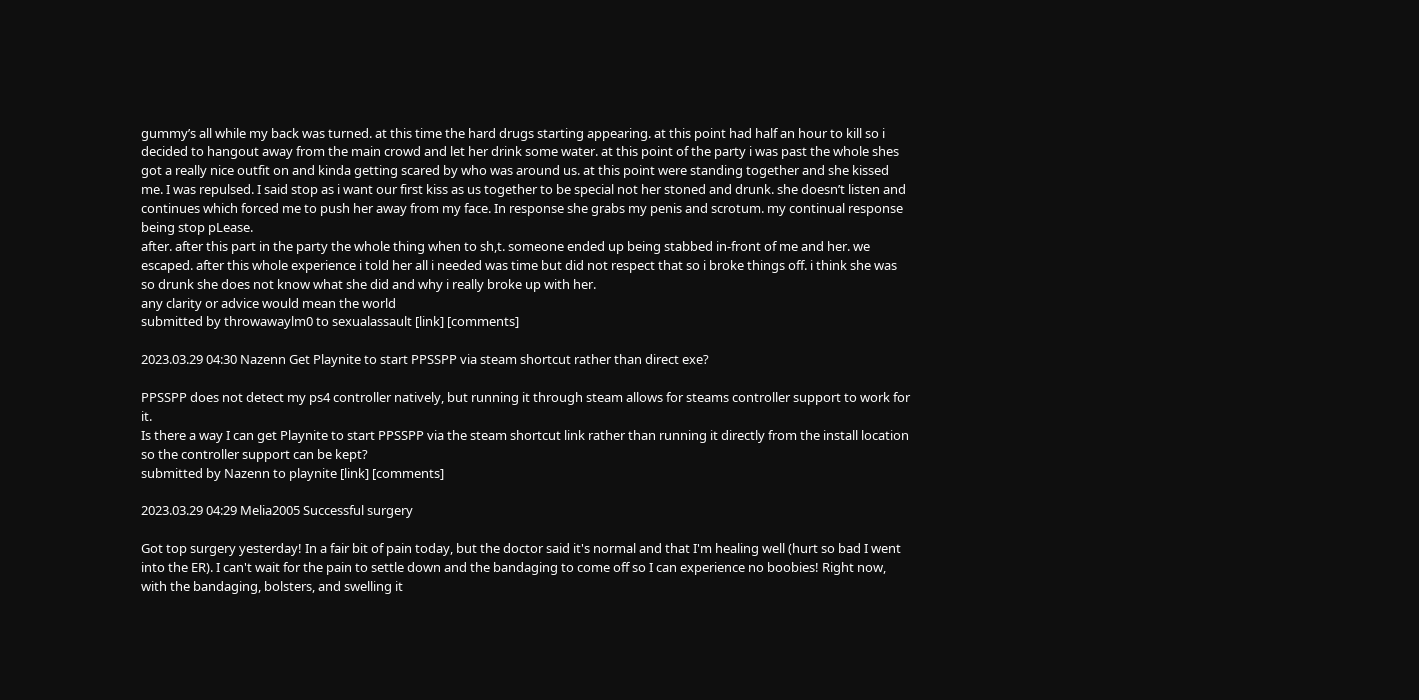gummy’s all while my back was turned. at this time the hard drugs starting appearing. at this point had half an hour to kill so i decided to hangout away from the main crowd and let her drink some water. at this point of the party i was past the whole shes got a really nice outfit on and kinda getting scared by who was around us. at this point were standing together and she kissed me. I was repulsed. I said stop as i want our first kiss as us together to be special not her stoned and drunk. she doesn’t listen and continues which forced me to push her away from my face. In response she grabs my penis and scrotum. my continual response being stop pLease.
after. after this part in the party the whole thing when to sh,t. someone ended up being stabbed in-front of me and her. we escaped. after this whole experience i told her all i needed was time but did not respect that so i broke things off. i think she was so drunk she does not know what she did and why i really broke up with her.
any clarity or advice would mean the world
submitted by throwawaylm0 to sexualassault [link] [comments]

2023.03.29 04:30 Nazenn Get Playnite to start PPSSPP via steam shortcut rather than direct exe?

PPSSPP does not detect my ps4 controller natively, but running it through steam allows for steams controller support to work for it.
Is there a way I can get Playnite to start PPSSPP via the steam shortcut link rather than running it directly from the install location so the controller support can be kept?
submitted by Nazenn to playnite [link] [comments]

2023.03.29 04:29 Melia2005 Successful surgery

Got top surgery yesterday! In a fair bit of pain today, but the doctor said it's normal and that I'm healing well (hurt so bad I went into the ER). I can't wait for the pain to settle down and the bandaging to come off so I can experience no boobies! Right now, with the bandaging, bolsters, and swelling it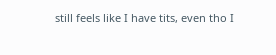still feels like I have tits, even tho I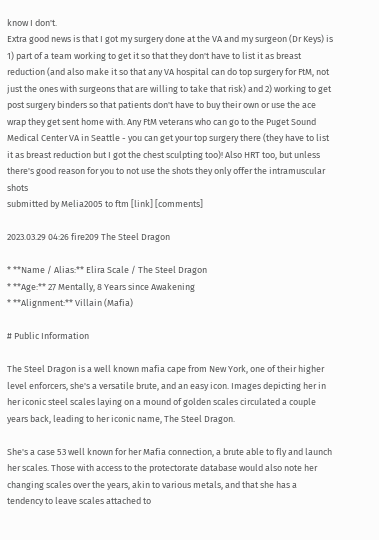know I don't.
Extra good news is that I got my surgery done at the VA and my surgeon (Dr Keys) is 1) part of a team working to get it so that they don't have to list it as breast reduction (and also make it so that any VA hospital can do top surgery for FtM, not just the ones with surgeons that are willing to take that risk) and 2) working to get post surgery binders so that patients don't have to buy their own or use the ace wrap they get sent home with. Any FtM veterans who can go to the Puget Sound Medical Center VA in Seattle - you can get your top surgery there (they have to list it as breast reduction but I got the chest sculpting too)! Also HRT too, but unless there's good reason for you to not use the shots they only offer the intramuscular shots
submitted by Melia2005 to ftm [link] [comments]

2023.03.29 04:26 fire209 The Steel Dragon

* **Name / Alias:** Elira Scale / The Steel Dragon
* **Age:** 27 Mentally, 8 Years since Awakening
* **Alignment:** Villain (Mafia)

# Public Information

The Steel Dragon is a well known mafia cape from New York, one of their higher level enforcers, she's a versatile brute, and an easy icon. Images depicting her in her iconic steel scales laying on a mound of golden scales circulated a couple years back, leading to her iconic name, The Steel Dragon.

She's a case 53 well known for her Mafia connection, a brute able to fly and launch her scales. Those with access to the protectorate database would also note her changing scales over the years, akin to various metals, and that she has a tendency to leave scales attached to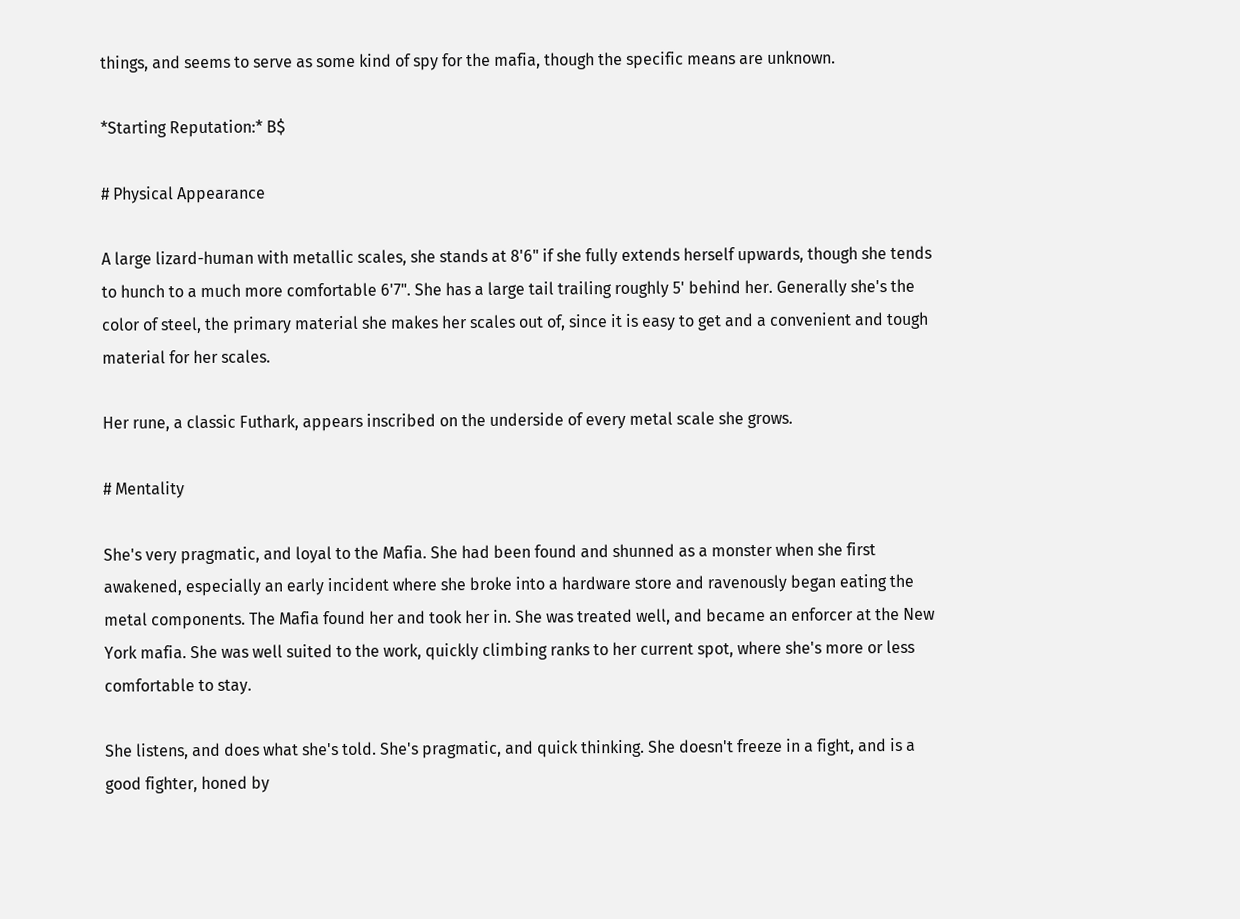things, and seems to serve as some kind of spy for the mafia, though the specific means are unknown.

*Starting Reputation:* B$

# Physical Appearance

A large lizard-human with metallic scales, she stands at 8'6" if she fully extends herself upwards, though she tends to hunch to a much more comfortable 6'7". She has a large tail trailing roughly 5' behind her. Generally she's the color of steel, the primary material she makes her scales out of, since it is easy to get and a convenient and tough material for her scales.

Her rune, a classic Futhark, appears inscribed on the underside of every metal scale she grows.

# Mentality

She's very pragmatic, and loyal to the Mafia. She had been found and shunned as a monster when she first awakened, especially an early incident where she broke into a hardware store and ravenously began eating the metal components. The Mafia found her and took her in. She was treated well, and became an enforcer at the New York mafia. She was well suited to the work, quickly climbing ranks to her current spot, where she's more or less comfortable to stay.

She listens, and does what she's told. She's pragmatic, and quick thinking. She doesn't freeze in a fight, and is a good fighter, honed by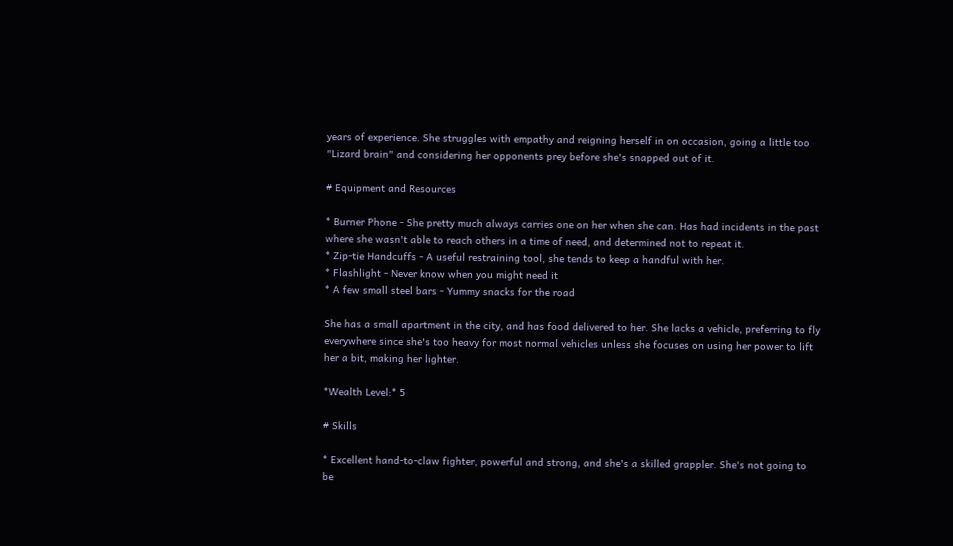years of experience. She struggles with empathy and reigning herself in on occasion, going a little too "Lizard brain" and considering her opponents prey before she's snapped out of it.

# Equipment and Resources

* Burner Phone - She pretty much always carries one on her when she can. Has had incidents in the past where she wasn't able to reach others in a time of need, and determined not to repeat it.
* Zip-tie Handcuffs - A useful restraining tool, she tends to keep a handful with her.
* Flashlight - Never know when you might need it
* A few small steel bars - Yummy snacks for the road

She has a small apartment in the city, and has food delivered to her. She lacks a vehicle, preferring to fly everywhere since she's too heavy for most normal vehicles unless she focuses on using her power to lift her a bit, making her lighter.

*Wealth Level:* 5

# Skills

* Excellent hand-to-claw fighter, powerful and strong, and she's a skilled grappler. She's not going to be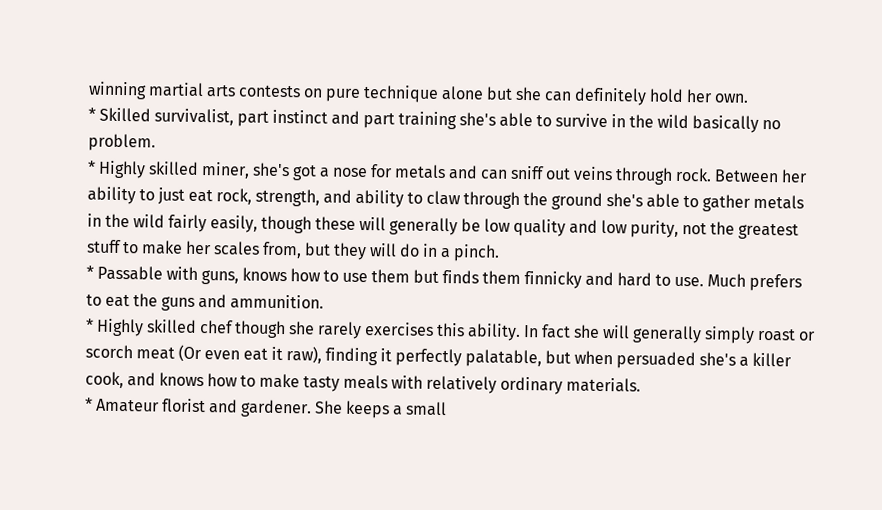winning martial arts contests on pure technique alone but she can definitely hold her own.
* Skilled survivalist, part instinct and part training she's able to survive in the wild basically no problem.
* Highly skilled miner, she's got a nose for metals and can sniff out veins through rock. Between her ability to just eat rock, strength, and ability to claw through the ground she's able to gather metals in the wild fairly easily, though these will generally be low quality and low purity, not the greatest stuff to make her scales from, but they will do in a pinch.
* Passable with guns, knows how to use them but finds them finnicky and hard to use. Much prefers to eat the guns and ammunition.
* Highly skilled chef though she rarely exercises this ability. In fact she will generally simply roast or scorch meat (Or even eat it raw), finding it perfectly palatable, but when persuaded she's a killer cook, and knows how to make tasty meals with relatively ordinary materials.
* Amateur florist and gardener. She keeps a small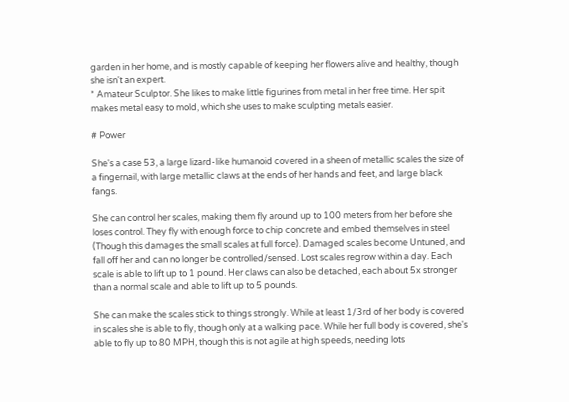garden in her home, and is mostly capable of keeping her flowers alive and healthy, though she isn't an expert.
* Amateur Sculptor. She likes to make little figurines from metal in her free time. Her spit makes metal easy to mold, which she uses to make sculpting metals easier.

# Power

She's a case 53, a large lizard-like humanoid covered in a sheen of metallic scales the size of a fingernail, with large metallic claws at the ends of her hands and feet, and large black fangs.

She can control her scales, making them fly around up to 100 meters from her before she loses control. They fly with enough force to chip concrete and embed themselves in steel (Though this damages the small scales at full force). Damaged scales become Untuned, and fall off her and can no longer be controlled/sensed. Lost scales regrow within a day. Each scale is able to lift up to 1 pound. Her claws can also be detached, each about 5x stronger than a normal scale and able to lift up to 5 pounds.

She can make the scales stick to things strongly. While at least 1/3rd of her body is covered in scales she is able to fly, though only at a walking pace. While her full body is covered, she's able to fly up to 80 MPH, though this is not agile at high speeds, needing lots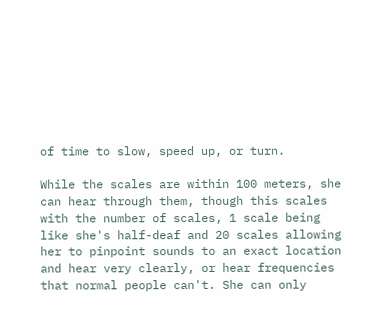of time to slow, speed up, or turn.

While the scales are within 100 meters, she can hear through them, though this scales with the number of scales, 1 scale being like she's half-deaf and 20 scales allowing her to pinpoint sounds to an exact location and hear very clearly, or hear frequencies that normal people can't. She can only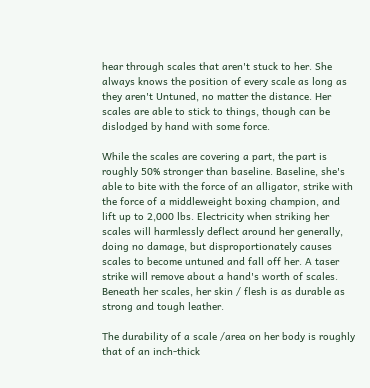hear through scales that aren't stuck to her. She always knows the position of every scale as long as they aren't Untuned, no matter the distance. Her scales are able to stick to things, though can be dislodged by hand with some force.

While the scales are covering a part, the part is roughly 50% stronger than baseline. Baseline, she's able to bite with the force of an alligator, strike with the force of a middleweight boxing champion, and lift up to 2,000 lbs. Electricity when striking her scales will harmlessly deflect around her generally, doing no damage, but disproportionately causes scales to become untuned and fall off her. A taser strike will remove about a hand's worth of scales. Beneath her scales, her skin / flesh is as durable as strong and tough leather.

The durability of a scale /area on her body is roughly that of an inch-thick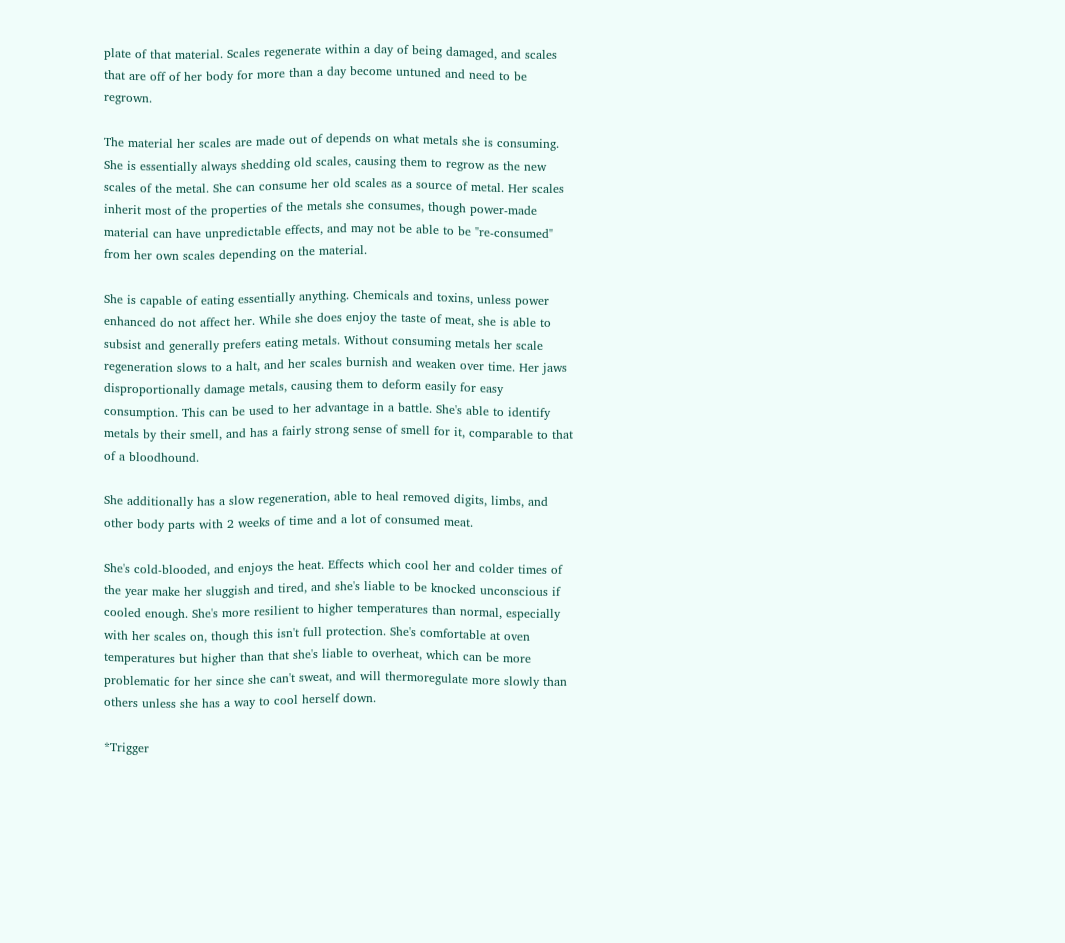plate of that material. Scales regenerate within a day of being damaged, and scales that are off of her body for more than a day become untuned and need to be regrown.

The material her scales are made out of depends on what metals she is consuming. She is essentially always shedding old scales, causing them to regrow as the new scales of the metal. She can consume her old scales as a source of metal. Her scales inherit most of the properties of the metals she consumes, though power-made material can have unpredictable effects, and may not be able to be "re-consumed" from her own scales depending on the material.

She is capable of eating essentially anything. Chemicals and toxins, unless power enhanced do not affect her. While she does enjoy the taste of meat, she is able to subsist and generally prefers eating metals. Without consuming metals her scale regeneration slows to a halt, and her scales burnish and weaken over time. Her jaws disproportionally damage metals, causing them to deform easily for easy consumption. This can be used to her advantage in a battle. She's able to identify metals by their smell, and has a fairly strong sense of smell for it, comparable to that of a bloodhound.

She additionally has a slow regeneration, able to heal removed digits, limbs, and other body parts with 2 weeks of time and a lot of consumed meat.

She's cold-blooded, and enjoys the heat. Effects which cool her and colder times of the year make her sluggish and tired, and she's liable to be knocked unconscious if cooled enough. She's more resilient to higher temperatures than normal, especially with her scales on, though this isn't full protection. She's comfortable at oven temperatures but higher than that she's liable to overheat, which can be more problematic for her since she can't sweat, and will thermoregulate more slowly than others unless she has a way to cool herself down.

*Trigger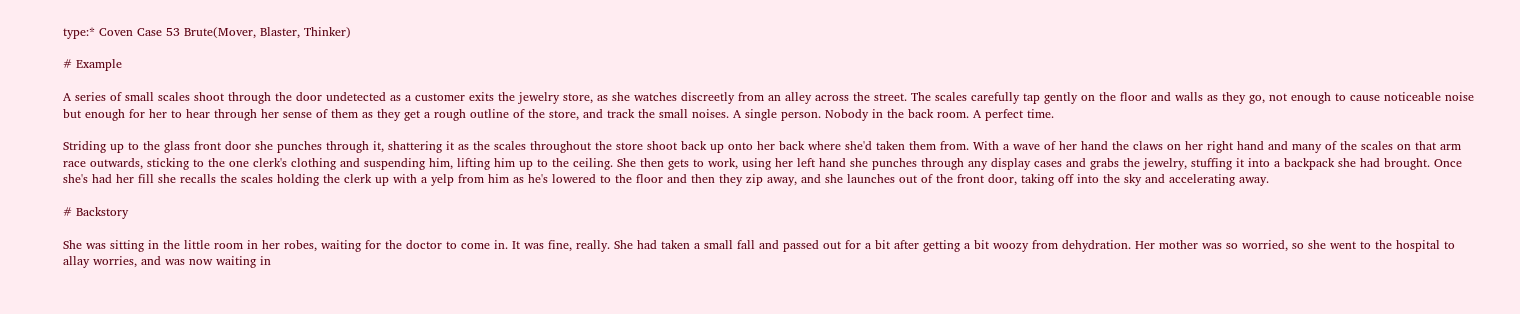type:* Coven Case 53 Brute(Mover, Blaster, Thinker)

# Example

A series of small scales shoot through the door undetected as a customer exits the jewelry store, as she watches discreetly from an alley across the street. The scales carefully tap gently on the floor and walls as they go, not enough to cause noticeable noise but enough for her to hear through her sense of them as they get a rough outline of the store, and track the small noises. A single person. Nobody in the back room. A perfect time.

Striding up to the glass front door she punches through it, shattering it as the scales throughout the store shoot back up onto her back where she'd taken them from. With a wave of her hand the claws on her right hand and many of the scales on that arm race outwards, sticking to the one clerk's clothing and suspending him, lifting him up to the ceiling. She then gets to work, using her left hand she punches through any display cases and grabs the jewelry, stuffing it into a backpack she had brought. Once she's had her fill she recalls the scales holding the clerk up with a yelp from him as he's lowered to the floor and then they zip away, and she launches out of the front door, taking off into the sky and accelerating away.

# Backstory

She was sitting in the little room in her robes, waiting for the doctor to come in. It was fine, really. She had taken a small fall and passed out for a bit after getting a bit woozy from dehydration. Her mother was so worried, so she went to the hospital to allay worries, and was now waiting in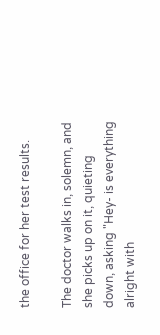the office for her test results.

The doctor walks in, solemn, and she picks up on it, quieting down, asking "Hey- is everything alright with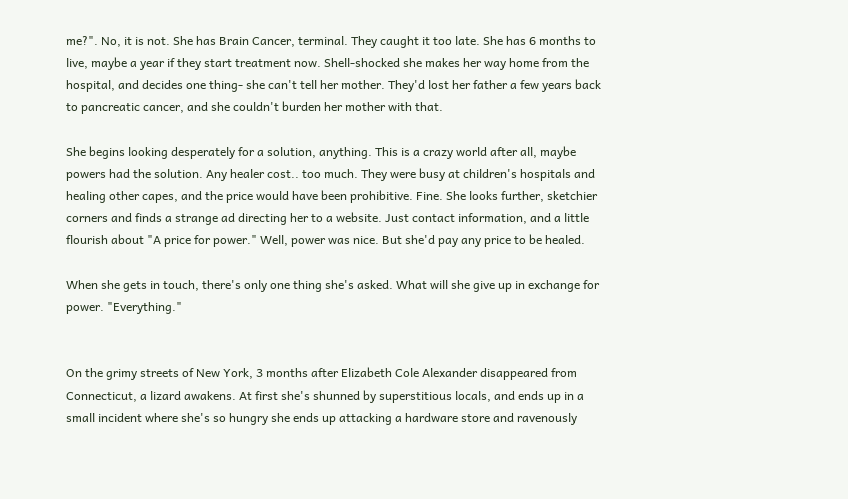me?". No, it is not. She has Brain Cancer, terminal. They caught it too late. She has 6 months to live, maybe a year if they start treatment now. Shell-shocked she makes her way home from the hospital, and decides one thing- she can't tell her mother. They'd lost her father a few years back to pancreatic cancer, and she couldn't burden her mother with that.

She begins looking desperately for a solution, anything. This is a crazy world after all, maybe powers had the solution. Any healer cost.. too much. They were busy at children's hospitals and healing other capes, and the price would have been prohibitive. Fine. She looks further, sketchier corners and finds a strange ad directing her to a website. Just contact information, and a little flourish about "A price for power." Well, power was nice. But she'd pay any price to be healed.

When she gets in touch, there's only one thing she's asked. What will she give up in exchange for power. "Everything."


On the grimy streets of New York, 3 months after Elizabeth Cole Alexander disappeared from Connecticut, a lizard awakens. At first she's shunned by superstitious locals, and ends up in a small incident where she's so hungry she ends up attacking a hardware store and ravenously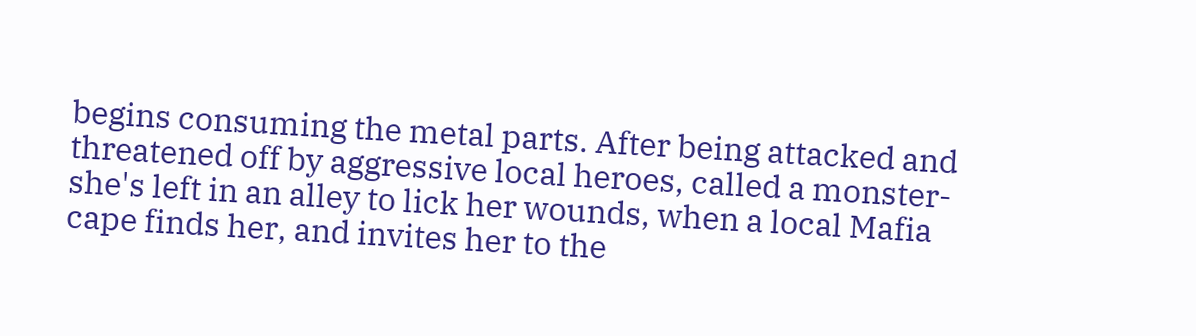begins consuming the metal parts. After being attacked and threatened off by aggressive local heroes, called a monster- she's left in an alley to lick her wounds, when a local Mafia cape finds her, and invites her to the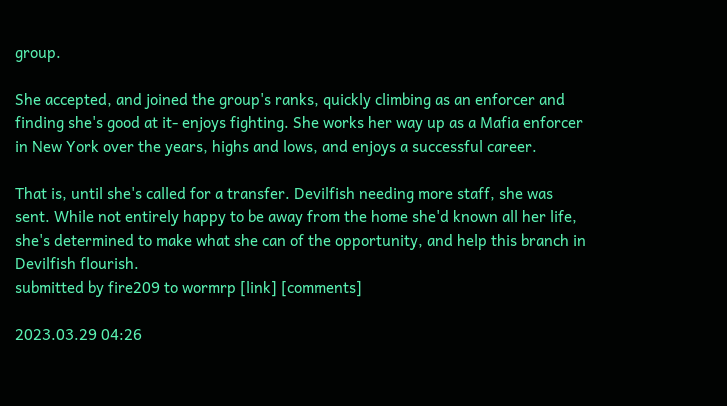group.

She accepted, and joined the group's ranks, quickly climbing as an enforcer and finding she's good at it- enjoys fighting. She works her way up as a Mafia enforcer in New York over the years, highs and lows, and enjoys a successful career.

That is, until she's called for a transfer. Devilfish needing more staff, she was sent. While not entirely happy to be away from the home she'd known all her life, she's determined to make what she can of the opportunity, and help this branch in Devilfish flourish.
submitted by fire209 to wormrp [link] [comments]

2023.03.29 04:26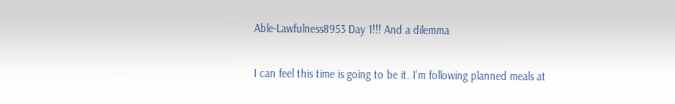Able-Lawfulness8953 Day 1!!! And a dilemma

I can feel this time is going to be it. I’m following planned meals at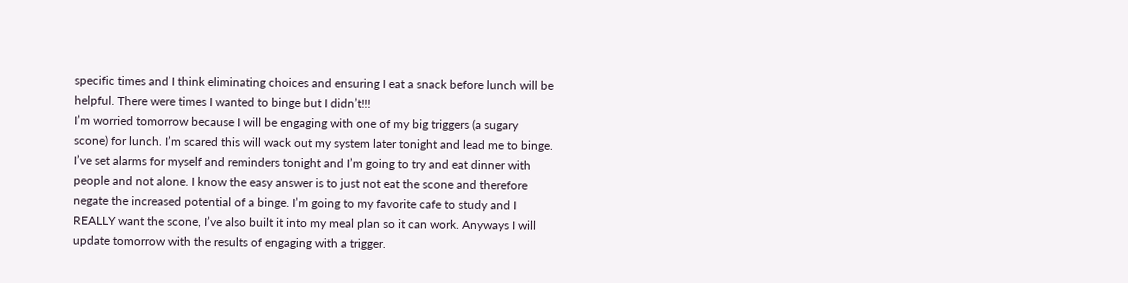specific times and I think eliminating choices and ensuring I eat a snack before lunch will be helpful. There were times I wanted to binge but I didn’t!!!
I’m worried tomorrow because I will be engaging with one of my big triggers (a sugary scone) for lunch. I’m scared this will wack out my system later tonight and lead me to binge. I’ve set alarms for myself and reminders tonight and I’m going to try and eat dinner with people and not alone. I know the easy answer is to just not eat the scone and therefore negate the increased potential of a binge. I’m going to my favorite cafe to study and I REALLY want the scone, I’ve also built it into my meal plan so it can work. Anyways I will update tomorrow with the results of engaging with a trigger.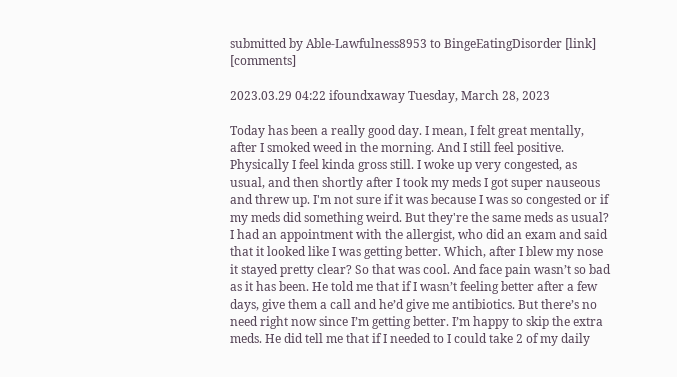submitted by Able-Lawfulness8953 to BingeEatingDisorder [link] [comments]

2023.03.29 04:22 ifoundxaway Tuesday, March 28, 2023

Today has been a really good day. I mean, I felt great mentally, after I smoked weed in the morning. And I still feel positive.
Physically I feel kinda gross still. I woke up very congested, as usual, and then shortly after I took my meds I got super nauseous and threw up. I'm not sure if it was because I was so congested or if my meds did something weird. But they're the same meds as usual?
I had an appointment with the allergist, who did an exam and said that it looked like I was getting better. Which, after I blew my nose it stayed pretty clear? So that was cool. And face pain wasn’t so bad as it has been. He told me that if I wasn’t feeling better after a few days, give them a call and he’d give me antibiotics. But there’s no need right now since I’m getting better. I’m happy to skip the extra meds. He did tell me that if I needed to I could take 2 of my daily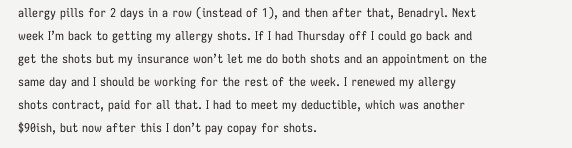allergy pills for 2 days in a row (instead of 1), and then after that, Benadryl. Next week I’m back to getting my allergy shots. If I had Thursday off I could go back and get the shots but my insurance won’t let me do both shots and an appointment on the same day and I should be working for the rest of the week. I renewed my allergy shots contract, paid for all that. I had to meet my deductible, which was another $90ish, but now after this I don’t pay copay for shots.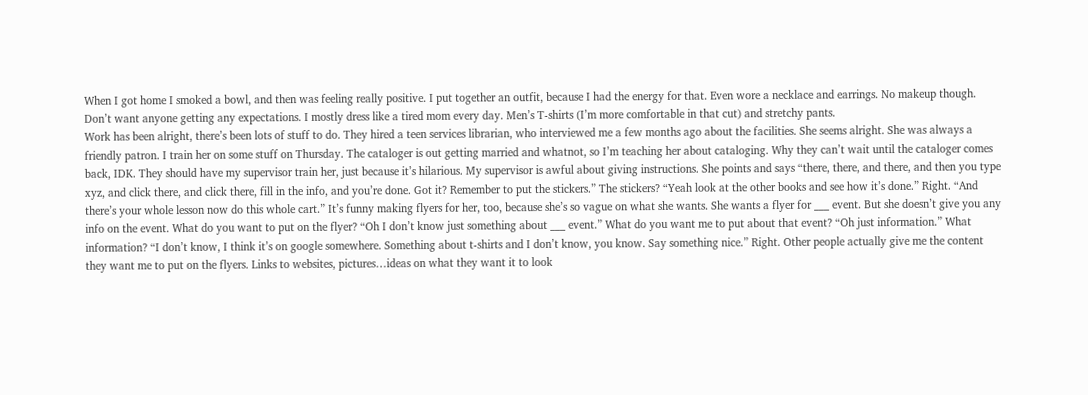When I got home I smoked a bowl, and then was feeling really positive. I put together an outfit, because I had the energy for that. Even wore a necklace and earrings. No makeup though. Don’t want anyone getting any expectations. I mostly dress like a tired mom every day. Men’s T-shirts (I’m more comfortable in that cut) and stretchy pants.
Work has been alright, there’s been lots of stuff to do. They hired a teen services librarian, who interviewed me a few months ago about the facilities. She seems alright. She was always a friendly patron. I train her on some stuff on Thursday. The cataloger is out getting married and whatnot, so I’m teaching her about cataloging. Why they can’t wait until the cataloger comes back, IDK. They should have my supervisor train her, just because it’s hilarious. My supervisor is awful about giving instructions. She points and says “there, there, and there, and then you type xyz, and click there, and click there, fill in the info, and you’re done. Got it? Remember to put the stickers.” The stickers? “Yeah look at the other books and see how it’s done.” Right. “And there’s your whole lesson now do this whole cart.” It’s funny making flyers for her, too, because she’s so vague on what she wants. She wants a flyer for ___ event. But she doesn’t give you any info on the event. What do you want to put on the flyer? “Oh I don’t know just something about ___ event.” What do you want me to put about that event? “Oh just information.” What information? “I don’t know, I think it’s on google somewhere. Something about t-shirts and I don’t know, you know. Say something nice.” Right. Other people actually give me the content they want me to put on the flyers. Links to websites, pictures…ideas on what they want it to look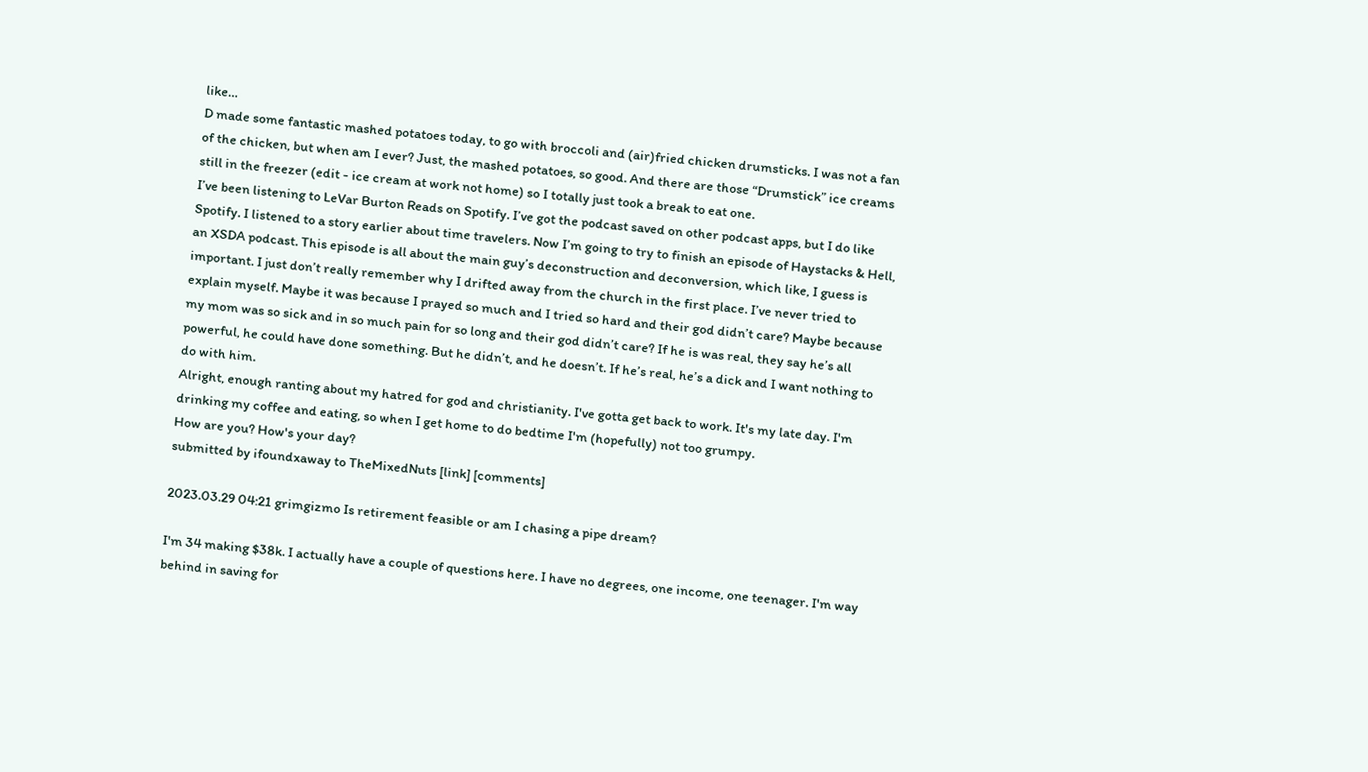like…
D made some fantastic mashed potatoes today, to go with broccoli and (air)fried chicken drumsticks. I was not a fan of the chicken, but when am I ever? Just, the mashed potatoes, so good. And there are those “Drumstick” ice creams still in the freezer (edit - ice cream at work not home) so I totally just took a break to eat one.
I’ve been listening to LeVar Burton Reads on Spotify. I’ve got the podcast saved on other podcast apps, but I do like Spotify. I listened to a story earlier about time travelers. Now I’m going to try to finish an episode of Haystacks & Hell, an XSDA podcast. This episode is all about the main guy’s deconstruction and deconversion, which like, I guess is important. I just don’t really remember why I drifted away from the church in the first place. I’ve never tried to explain myself. Maybe it was because I prayed so much and I tried so hard and their god didn’t care? Maybe because my mom was so sick and in so much pain for so long and their god didn’t care? If he is was real, they say he’s all powerful, he could have done something. But he didn’t, and he doesn’t. If he’s real, he’s a dick and I want nothing to do with him.
Alright, enough ranting about my hatred for god and christianity. I've gotta get back to work. It's my late day. I'm drinking my coffee and eating, so when I get home to do bedtime I'm (hopefully) not too grumpy.
How are you? How's your day?
submitted by ifoundxaway to TheMixedNuts [link] [comments]

2023.03.29 04:21 grimgizmo Is retirement feasible or am I chasing a pipe dream?

I'm 34 making $38k. I actually have a couple of questions here. I have no degrees, one income, one teenager. I'm way behind in saving for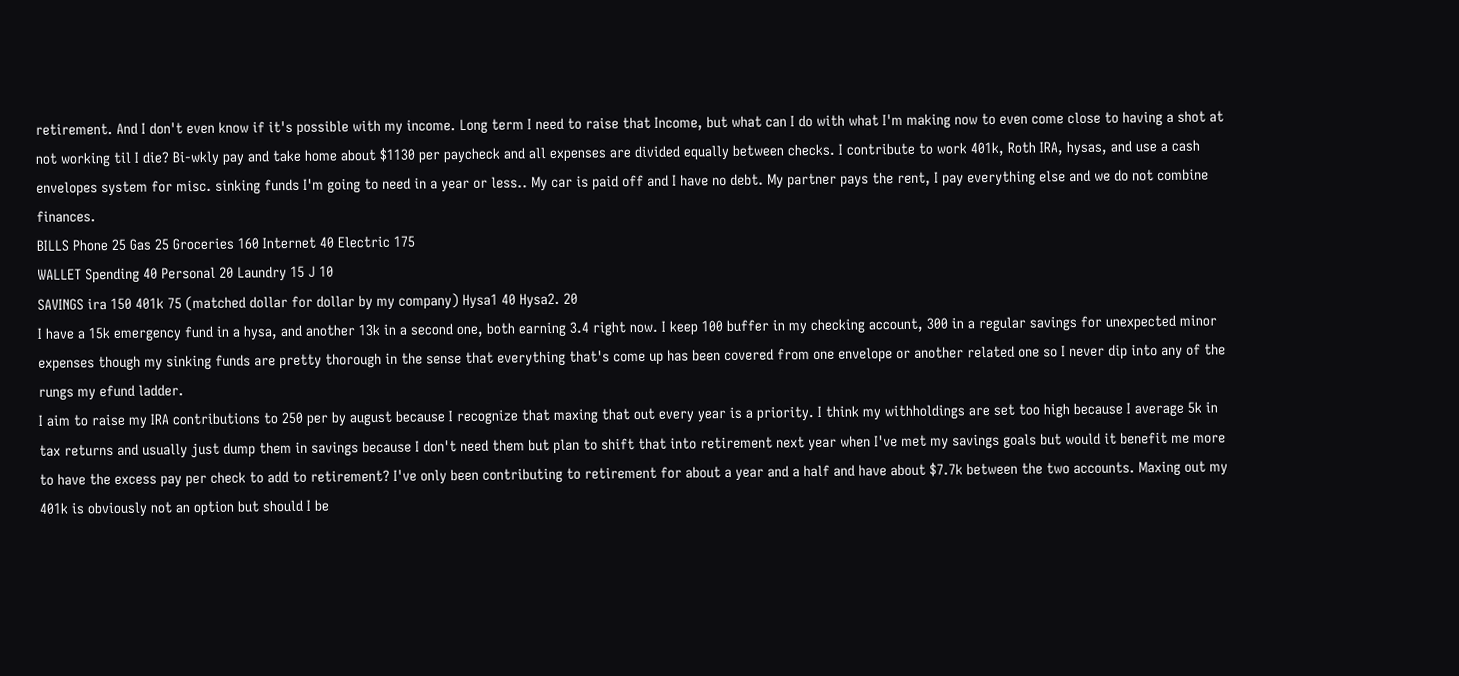retirement. And I don't even know if it's possible with my income. Long term I need to raise that Income, but what can I do with what I'm making now to even come close to having a shot at not working til I die? Bi-wkly pay and take home about $1130 per paycheck and all expenses are divided equally between checks. I contribute to work 401k, Roth IRA, hysas, and use a cash envelopes system for misc. sinking funds I'm going to need in a year or less.. My car is paid off and I have no debt. My partner pays the rent, I pay everything else and we do not combine finances.
BILLS Phone 25 Gas 25 Groceries 160 Internet 40 Electric 175
WALLET Spending 40 Personal 20 Laundry 15 J 10
SAVINGS ira 150 401k 75 (matched dollar for dollar by my company) Hysa1 40 Hysa2. 20
I have a 15k emergency fund in a hysa, and another 13k in a second one, both earning 3.4 right now. I keep 100 buffer in my checking account, 300 in a regular savings for unexpected minor expenses though my sinking funds are pretty thorough in the sense that everything that's come up has been covered from one envelope or another related one so I never dip into any of the rungs my efund ladder.
I aim to raise my IRA contributions to 250 per by august because I recognize that maxing that out every year is a priority. I think my withholdings are set too high because I average 5k in tax returns and usually just dump them in savings because I don't need them but plan to shift that into retirement next year when I've met my savings goals but would it benefit me more to have the excess pay per check to add to retirement? I've only been contributing to retirement for about a year and a half and have about $7.7k between the two accounts. Maxing out my 401k is obviously not an option but should I be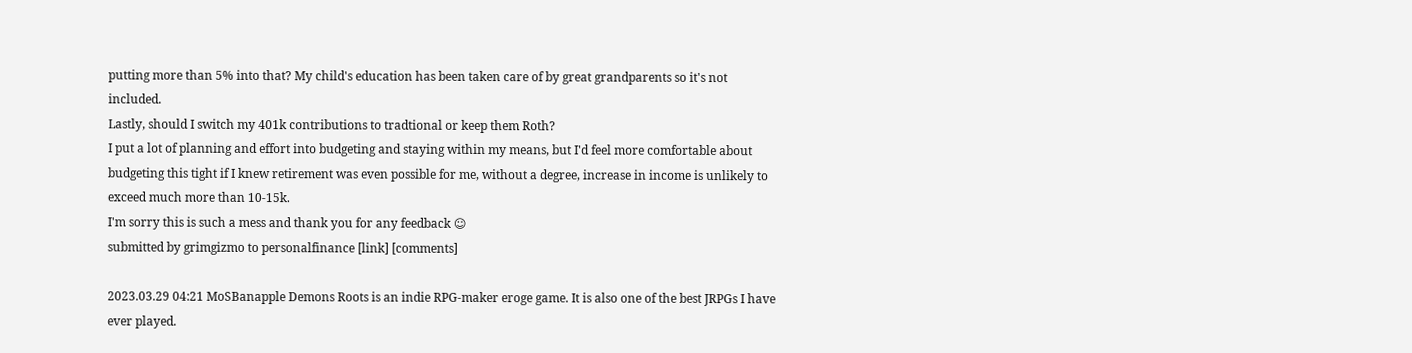putting more than 5% into that? My child's education has been taken care of by great grandparents so it's not included.
Lastly, should I switch my 401k contributions to tradtional or keep them Roth?
I put a lot of planning and effort into budgeting and staying within my means, but I'd feel more comfortable about budgeting this tight if I knew retirement was even possible for me, without a degree, increase in income is unlikely to exceed much more than 10-15k.
I'm sorry this is such a mess and thank you for any feedback ☺
submitted by grimgizmo to personalfinance [link] [comments]

2023.03.29 04:21 MoSBanapple Demons Roots is an indie RPG-maker eroge game. It is also one of the best JRPGs I have ever played.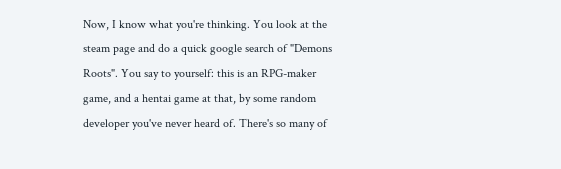Now, I know what you're thinking. You look at the steam page and do a quick google search of "Demons Roots". You say to yourself: this is an RPG-maker game, and a hentai game at that, by some random developer you've never heard of. There's so many of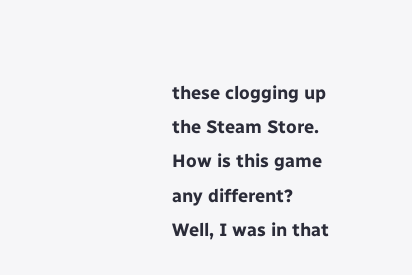these clogging up the Steam Store. How is this game any different?
Well, I was in that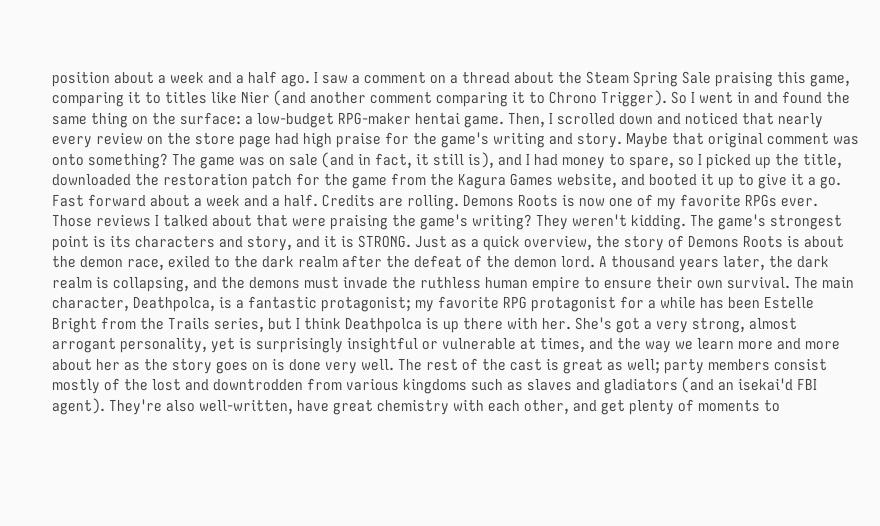position about a week and a half ago. I saw a comment on a thread about the Steam Spring Sale praising this game, comparing it to titles like Nier (and another comment comparing it to Chrono Trigger). So I went in and found the same thing on the surface: a low-budget RPG-maker hentai game. Then, I scrolled down and noticed that nearly every review on the store page had high praise for the game's writing and story. Maybe that original comment was onto something? The game was on sale (and in fact, it still is), and I had money to spare, so I picked up the title, downloaded the restoration patch for the game from the Kagura Games website, and booted it up to give it a go.
Fast forward about a week and a half. Credits are rolling. Demons Roots is now one of my favorite RPGs ever.
Those reviews I talked about that were praising the game's writing? They weren't kidding. The game's strongest point is its characters and story, and it is STRONG. Just as a quick overview, the story of Demons Roots is about the demon race, exiled to the dark realm after the defeat of the demon lord. A thousand years later, the dark realm is collapsing, and the demons must invade the ruthless human empire to ensure their own survival. The main character, Deathpolca, is a fantastic protagonist; my favorite RPG protagonist for a while has been Estelle Bright from the Trails series, but I think Deathpolca is up there with her. She's got a very strong, almost arrogant personality, yet is surprisingly insightful or vulnerable at times, and the way we learn more and more about her as the story goes on is done very well. The rest of the cast is great as well; party members consist mostly of the lost and downtrodden from various kingdoms such as slaves and gladiators (and an isekai'd FBI agent). They're also well-written, have great chemistry with each other, and get plenty of moments to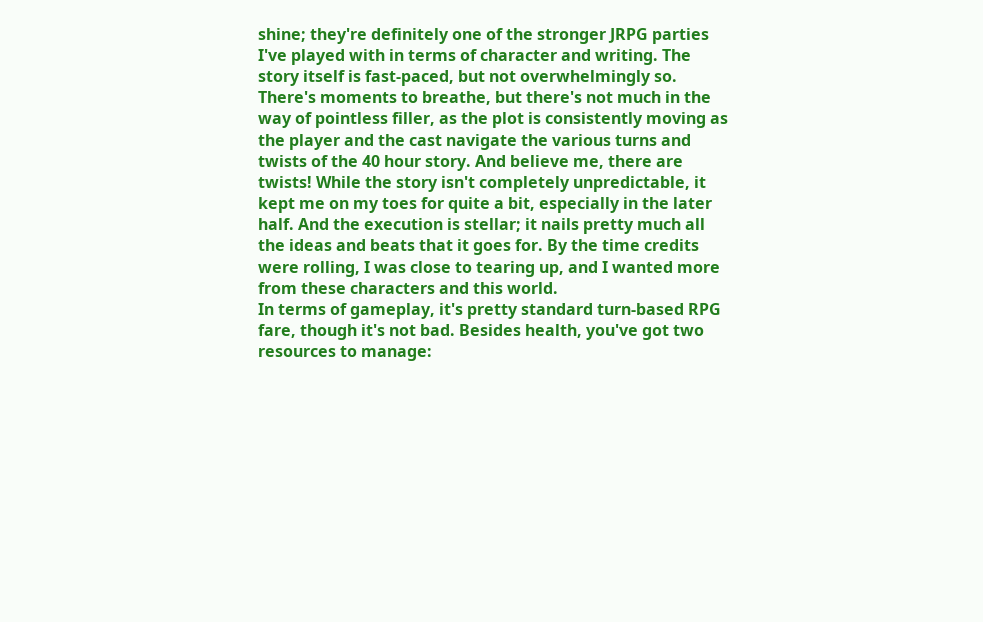shine; they're definitely one of the stronger JRPG parties I've played with in terms of character and writing. The story itself is fast-paced, but not overwhelmingly so. There's moments to breathe, but there's not much in the way of pointless filler, as the plot is consistently moving as the player and the cast navigate the various turns and twists of the 40 hour story. And believe me, there are twists! While the story isn't completely unpredictable, it kept me on my toes for quite a bit, especially in the later half. And the execution is stellar; it nails pretty much all the ideas and beats that it goes for. By the time credits were rolling, I was close to tearing up, and I wanted more from these characters and this world.
In terms of gameplay, it's pretty standard turn-based RPG fare, though it's not bad. Besides health, you've got two resources to manage: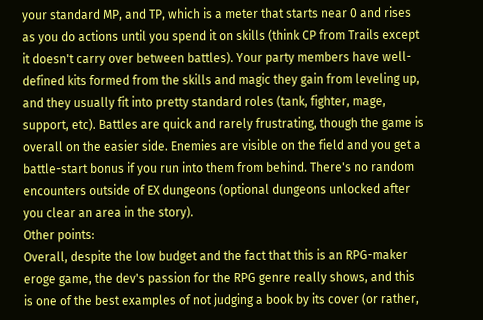your standard MP, and TP, which is a meter that starts near 0 and rises as you do actions until you spend it on skills (think CP from Trails except it doesn't carry over between battles). Your party members have well-defined kits formed from the skills and magic they gain from leveling up, and they usually fit into pretty standard roles (tank, fighter, mage, support, etc). Battles are quick and rarely frustrating, though the game is overall on the easier side. Enemies are visible on the field and you get a battle-start bonus if you run into them from behind. There's no random encounters outside of EX dungeons (optional dungeons unlocked after you clear an area in the story).
Other points:
Overall, despite the low budget and the fact that this is an RPG-maker eroge game, the dev's passion for the RPG genre really shows, and this is one of the best examples of not judging a book by its cover (or rather,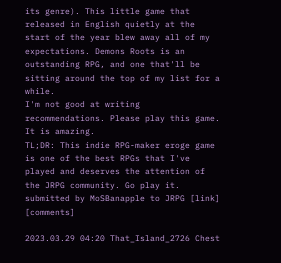its genre). This little game that released in English quietly at the start of the year blew away all of my expectations. Demons Roots is an outstanding RPG, and one that'll be sitting around the top of my list for a while.
I'm not good at writing recommendations. Please play this game. It is amazing.
TL;DR: This indie RPG-maker eroge game is one of the best RPGs that I've played and deserves the attention of the JRPG community. Go play it.
submitted by MoSBanapple to JRPG [link] [comments]

2023.03.29 04:20 That_Island_2726 Chest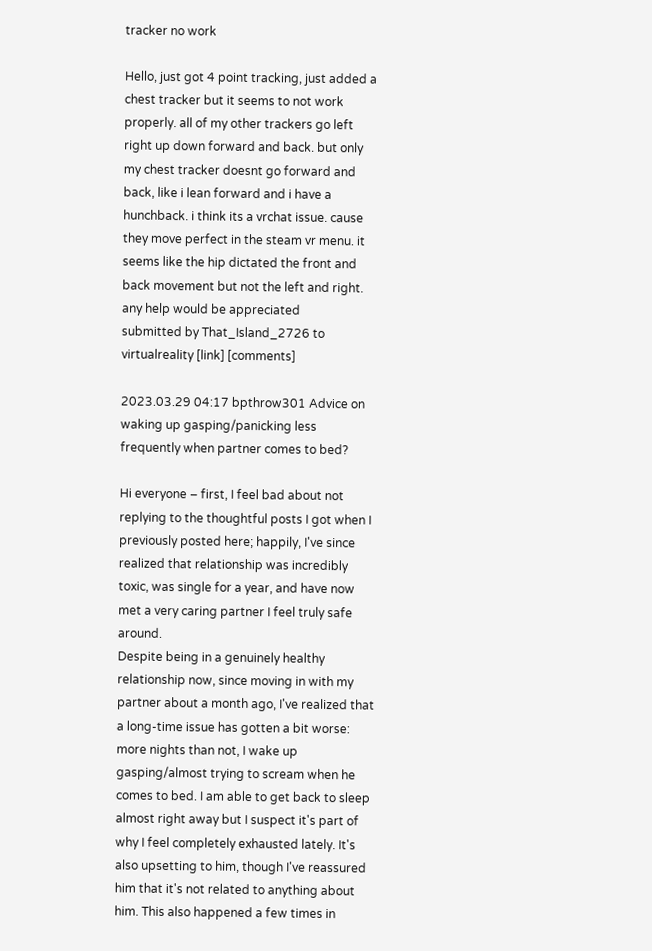tracker no work

Hello, just got 4 point tracking, just added a chest tracker but it seems to not work properly. all of my other trackers go left right up down forward and back. but only my chest tracker doesnt go forward and back, like i lean forward and i have a hunchback. i think its a vrchat issue. cause they move perfect in the steam vr menu. it seems like the hip dictated the front and back movement but not the left and right. any help would be appreciated
submitted by That_Island_2726 to virtualreality [link] [comments]

2023.03.29 04:17 bpthrow301 Advice on waking up gasping/panicking less frequently when partner comes to bed?

Hi everyone – first, I feel bad about not replying to the thoughtful posts I got when I previously posted here; happily, I've since realized that relationship was incredibly toxic, was single for a year, and have now met a very caring partner I feel truly safe around.
Despite being in a genuinely healthy relationship now, since moving in with my partner about a month ago, I've realized that a long-time issue has gotten a bit worse: more nights than not, I wake up gasping/almost trying to scream when he comes to bed. I am able to get back to sleep almost right away but I suspect it's part of why I feel completely exhausted lately. It's also upsetting to him, though I've reassured him that it's not related to anything about him. This also happened a few times in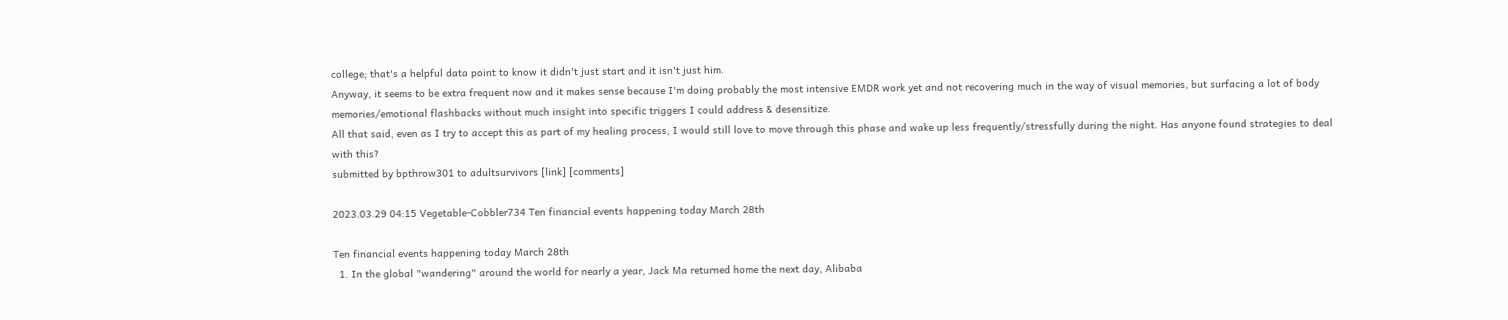college; that's a helpful data point to know it didn't just start and it isn't just him.
Anyway, it seems to be extra frequent now and it makes sense because I'm doing probably the most intensive EMDR work yet and not recovering much in the way of visual memories, but surfacing a lot of body memories/emotional flashbacks without much insight into specific triggers I could address & desensitize.
All that said, even as I try to accept this as part of my healing process, I would still love to move through this phase and wake up less frequently/stressfully during the night. Has anyone found strategies to deal with this?
submitted by bpthrow301 to adultsurvivors [link] [comments]

2023.03.29 04:15 Vegetable-Cobbler734 Ten financial events happening today March 28th

Ten financial events happening today March 28th
  1. In the global "wandering" around the world for nearly a year, Jack Ma returned home the next day, Alibaba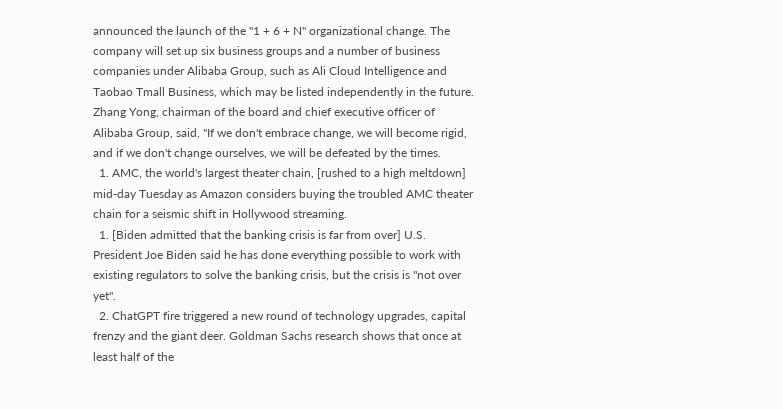announced the launch of the "1 + 6 + N" organizational change. The company will set up six business groups and a number of business companies under Alibaba Group, such as Ali Cloud Intelligence and Taobao Tmall Business, which may be listed independently in the future.
Zhang Yong, chairman of the board and chief executive officer of Alibaba Group, said, "If we don't embrace change, we will become rigid, and if we don't change ourselves, we will be defeated by the times.
  1. AMC, the world's largest theater chain, [rushed to a high meltdown] mid-day Tuesday as Amazon considers buying the troubled AMC theater chain for a seismic shift in Hollywood streaming.
  1. [Biden admitted that the banking crisis is far from over] U.S. President Joe Biden said he has done everything possible to work with existing regulators to solve the banking crisis, but the crisis is "not over yet".
  2. ChatGPT fire triggered a new round of technology upgrades, capital frenzy and the giant deer. Goldman Sachs research shows that once at least half of the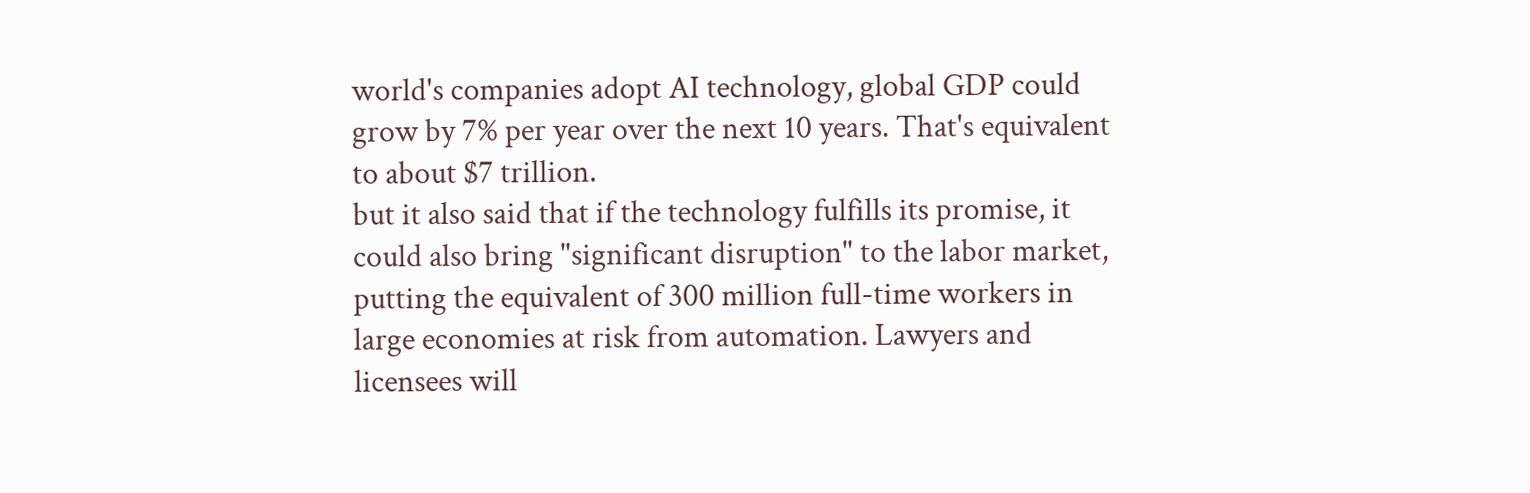world's companies adopt AI technology, global GDP could grow by 7% per year over the next 10 years. That's equivalent to about $7 trillion.
but it also said that if the technology fulfills its promise, it could also bring "significant disruption" to the labor market, putting the equivalent of 300 million full-time workers in large economies at risk from automation. Lawyers and licensees will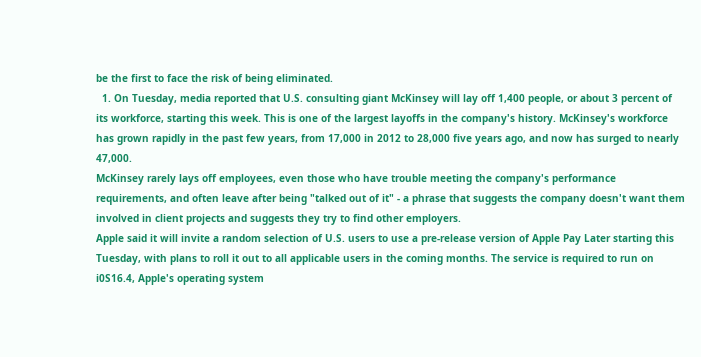be the first to face the risk of being eliminated.
  1. On Tuesday, media reported that U.S. consulting giant McKinsey will lay off 1,400 people, or about 3 percent of its workforce, starting this week. This is one of the largest layoffs in the company's history. McKinsey's workforce has grown rapidly in the past few years, from 17,000 in 2012 to 28,000 five years ago, and now has surged to nearly 47,000.
McKinsey rarely lays off employees, even those who have trouble meeting the company's performance requirements, and often leave after being "talked out of it" - a phrase that suggests the company doesn't want them involved in client projects and suggests they try to find other employers.
Apple said it will invite a random selection of U.S. users to use a pre-release version of Apple Pay Later starting this Tuesday, with plans to roll it out to all applicable users in the coming months. The service is required to run on i0S16.4, Apple's operating system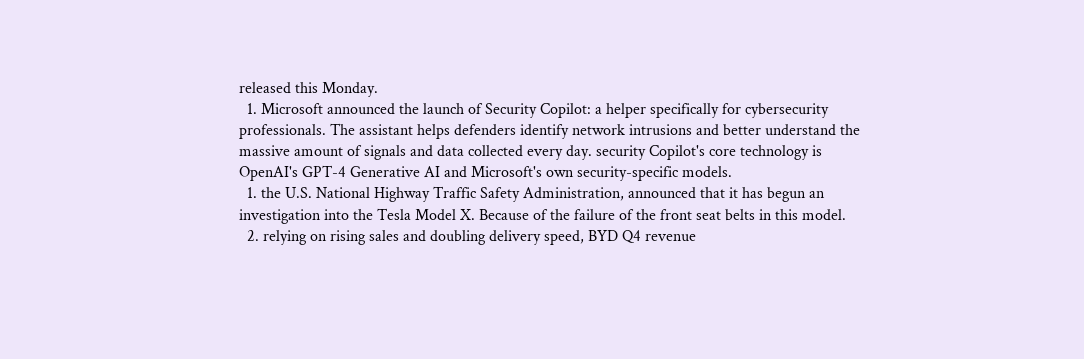released this Monday.
  1. Microsoft announced the launch of Security Copilot: a helper specifically for cybersecurity professionals. The assistant helps defenders identify network intrusions and better understand the massive amount of signals and data collected every day. security Copilot's core technology is OpenAI's GPT-4 Generative AI and Microsoft's own security-specific models.
  1. the U.S. National Highway Traffic Safety Administration, announced that it has begun an investigation into the Tesla Model X. Because of the failure of the front seat belts in this model.
  2. relying on rising sales and doubling delivery speed, BYD Q4 revenue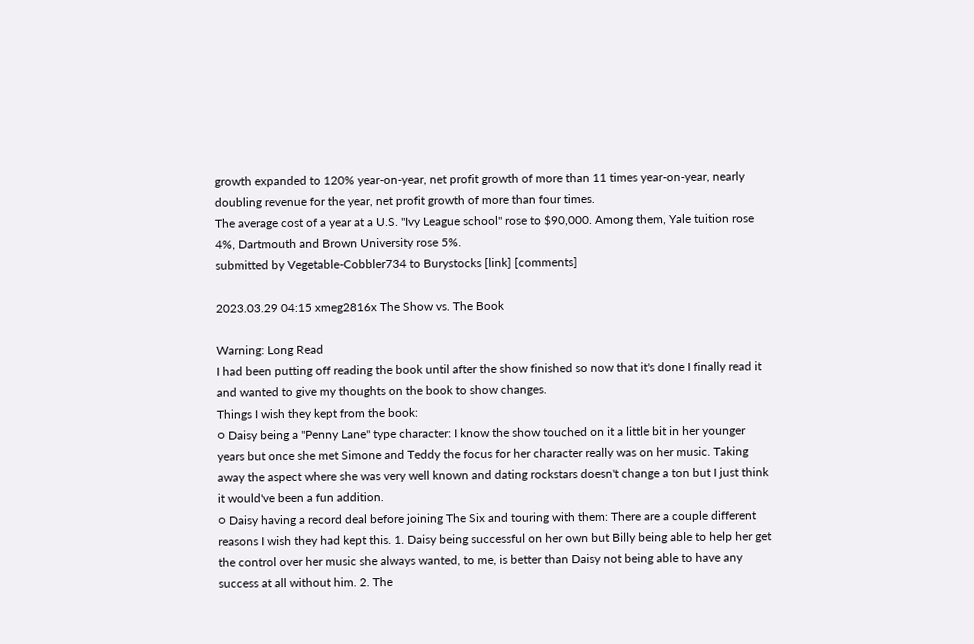growth expanded to 120% year-on-year, net profit growth of more than 11 times year-on-year, nearly doubling revenue for the year, net profit growth of more than four times.
The average cost of a year at a U.S. "Ivy League school" rose to $90,000. Among them, Yale tuition rose 4%, Dartmouth and Brown University rose 5%.
submitted by Vegetable-Cobbler734 to Burystocks [link] [comments]

2023.03.29 04:15 xmeg2816x The Show vs. The Book

Warning: Long Read
I had been putting off reading the book until after the show finished so now that it's done I finally read it and wanted to give my thoughts on the book to show changes.
Things I wish they kept from the book:
○ Daisy being a "Penny Lane" type character: I know the show touched on it a little bit in her younger years but once she met Simone and Teddy the focus for her character really was on her music. Taking away the aspect where she was very well known and dating rockstars doesn't change a ton but I just think it would've been a fun addition.
○ Daisy having a record deal before joining The Six and touring with them: There are a couple different reasons I wish they had kept this. 1. Daisy being successful on her own but Billy being able to help her get the control over her music she always wanted, to me, is better than Daisy not being able to have any success at all without him. 2. The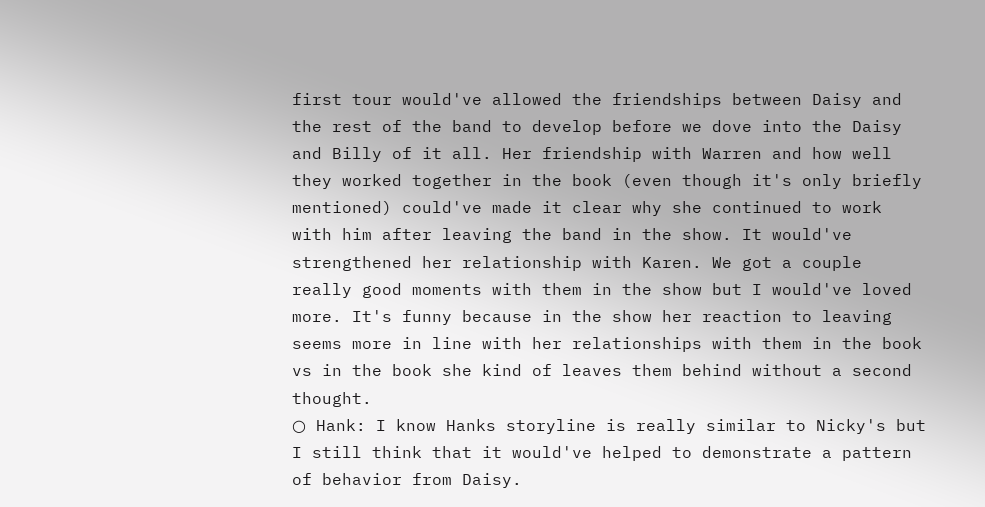first tour would've allowed the friendships between Daisy and the rest of the band to develop before we dove into the Daisy and Billy of it all. Her friendship with Warren and how well they worked together in the book (even though it's only briefly mentioned) could've made it clear why she continued to work with him after leaving the band in the show. It would've strengthened her relationship with Karen. We got a couple really good moments with them in the show but I would've loved more. It's funny because in the show her reaction to leaving seems more in line with her relationships with them in the book vs in the book she kind of leaves them behind without a second thought.
○ Hank: I know Hanks storyline is really similar to Nicky's but I still think that it would've helped to demonstrate a pattern of behavior from Daisy.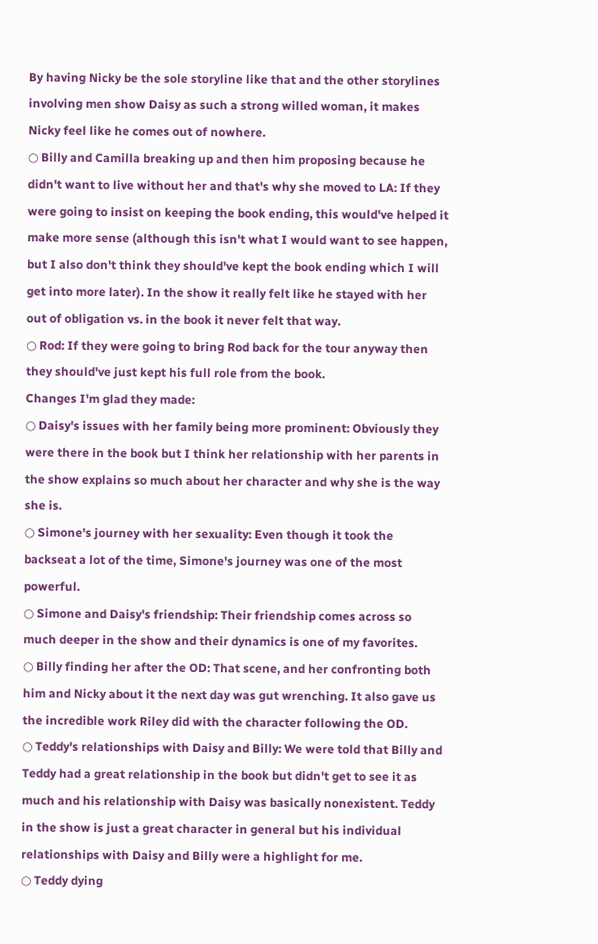By having Nicky be the sole storyline like that and the other storylines involving men show Daisy as such a strong willed woman, it makes Nicky feel like he comes out of nowhere.
○ Billy and Camilla breaking up and then him proposing because he didn't want to live without her and that's why she moved to LA: If they were going to insist on keeping the book ending, this would've helped it make more sense (although this isn't what I would want to see happen, but I also don't think they should've kept the book ending which I will get into more later). In the show it really felt like he stayed with her out of obligation vs. in the book it never felt that way.
○ Rod: If they were going to bring Rod back for the tour anyway then they should've just kept his full role from the book.
Changes I'm glad they made:
○ Daisy's issues with her family being more prominent: Obviously they were there in the book but I think her relationship with her parents in the show explains so much about her character and why she is the way she is.
○ Simone's journey with her sexuality: Even though it took the backseat a lot of the time, Simone's journey was one of the most powerful.
○ Simone and Daisy's friendship: Their friendship comes across so much deeper in the show and their dynamics is one of my favorites.
○ Billy finding her after the OD: That scene, and her confronting both him and Nicky about it the next day was gut wrenching. It also gave us the incredible work Riley did with the character following the OD.
○ Teddy's relationships with Daisy and Billy: We were told that Billy and Teddy had a great relationship in the book but didn't get to see it as much and his relationship with Daisy was basically nonexistent. Teddy in the show is just a great character in general but his individual relationships with Daisy and Billy were a highlight for me.
○ Teddy dying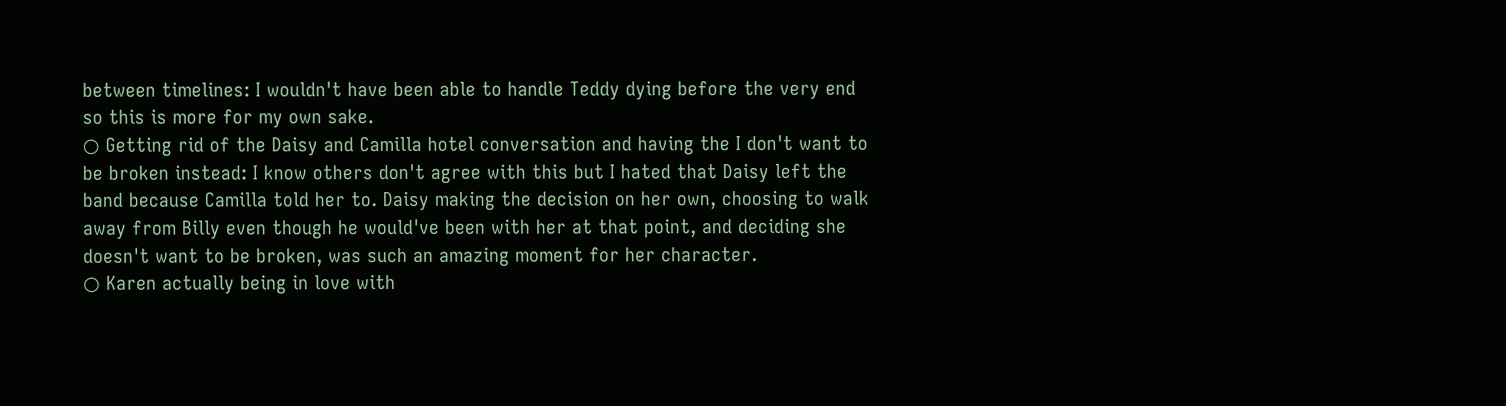between timelines: I wouldn't have been able to handle Teddy dying before the very end so this is more for my own sake.
○ Getting rid of the Daisy and Camilla hotel conversation and having the I don't want to be broken instead: I know others don't agree with this but I hated that Daisy left the band because Camilla told her to. Daisy making the decision on her own, choosing to walk away from Billy even though he would've been with her at that point, and deciding she doesn't want to be broken, was such an amazing moment for her character.
○ Karen actually being in love with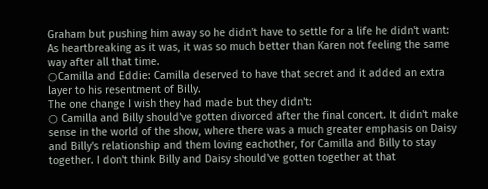Graham but pushing him away so he didn't have to settle for a life he didn't want: As heartbreaking as it was, it was so much better than Karen not feeling the same way after all that time.
○Camilla and Eddie: Camilla deserved to have that secret and it added an extra layer to his resentment of Billy.
The one change I wish they had made but they didn't:
○ Camilla and Billy should've gotten divorced after the final concert. It didn't make sense in the world of the show, where there was a much greater emphasis on Daisy and Billy's relationship and them loving eachother, for Camilla and Billy to stay together. I don't think Billy and Daisy should've gotten together at that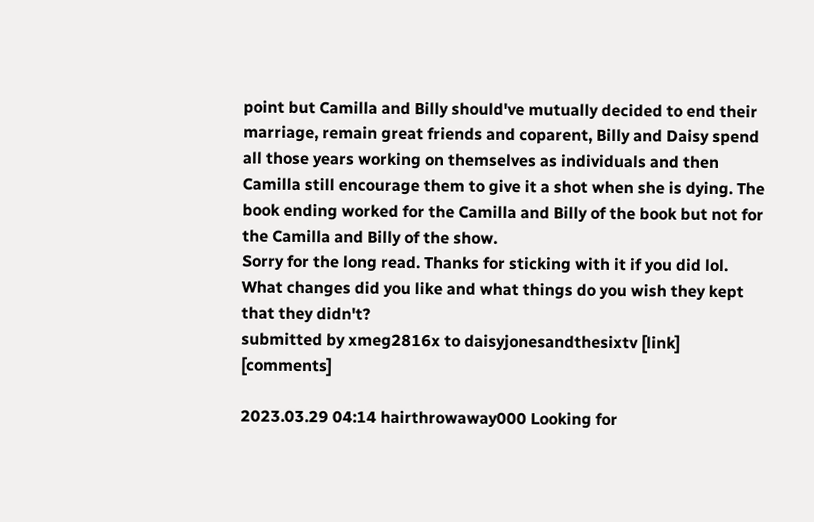point but Camilla and Billy should've mutually decided to end their marriage, remain great friends and coparent, Billy and Daisy spend all those years working on themselves as individuals and then Camilla still encourage them to give it a shot when she is dying. The book ending worked for the Camilla and Billy of the book but not for the Camilla and Billy of the show.
Sorry for the long read. Thanks for sticking with it if you did lol. What changes did you like and what things do you wish they kept that they didn't?
submitted by xmeg2816x to daisyjonesandthesixtv [link] [comments]

2023.03.29 04:14 hairthrowaway000 Looking for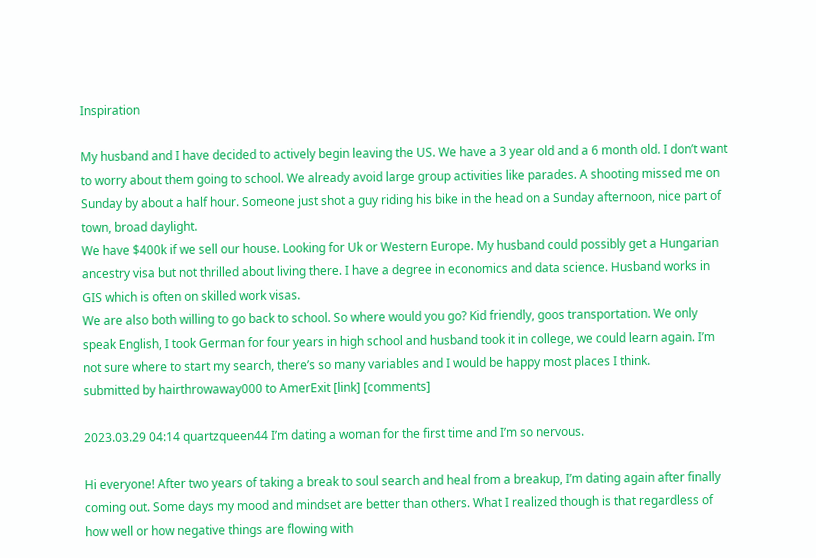Inspiration

My husband and I have decided to actively begin leaving the US. We have a 3 year old and a 6 month old. I don’t want to worry about them going to school. We already avoid large group activities like parades. A shooting missed me on Sunday by about a half hour. Someone just shot a guy riding his bike in the head on a Sunday afternoon, nice part of town, broad daylight.
We have $400k if we sell our house. Looking for Uk or Western Europe. My husband could possibly get a Hungarian ancestry visa but not thrilled about living there. I have a degree in economics and data science. Husband works in GIS which is often on skilled work visas.
We are also both willing to go back to school. So where would you go? Kid friendly, goos transportation. We only speak English, I took German for four years in high school and husband took it in college, we could learn again. I’m not sure where to start my search, there’s so many variables and I would be happy most places I think.
submitted by hairthrowaway000 to AmerExit [link] [comments]

2023.03.29 04:14 quartzqueen44 I’m dating a woman for the first time and I’m so nervous.

Hi everyone! After two years of taking a break to soul search and heal from a breakup, I’m dating again after finally coming out. Some days my mood and mindset are better than others. What I realized though is that regardless of how well or how negative things are flowing with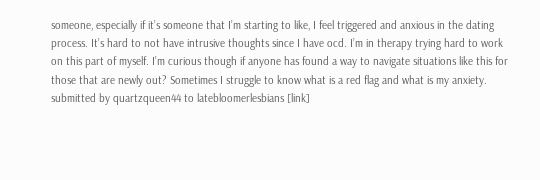someone, especially if it’s someone that I’m starting to like, I feel triggered and anxious in the dating process. It’s hard to not have intrusive thoughts since I have ocd. I’m in therapy trying hard to work on this part of myself. I’m curious though if anyone has found a way to navigate situations like this for those that are newly out? Sometimes I struggle to know what is a red flag and what is my anxiety.
submitted by quartzqueen44 to latebloomerlesbians [link]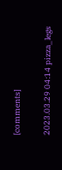[comments]

2023.03.29 04:14 pizza_legs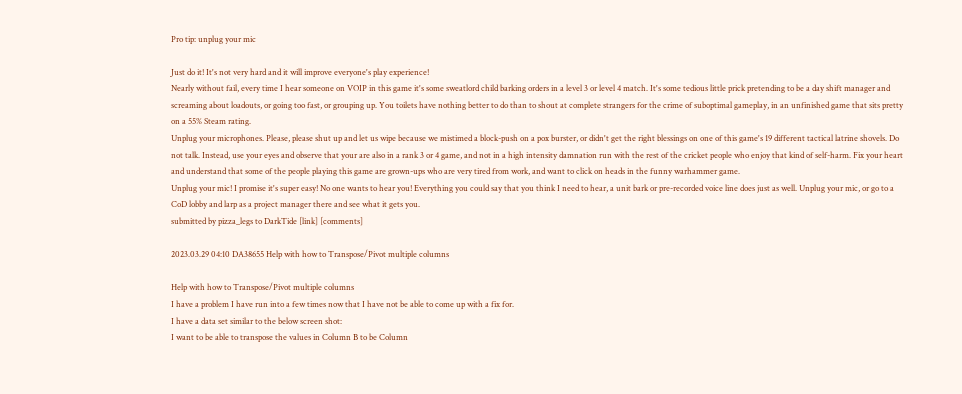Pro tip: unplug your mic

Just do it! It's not very hard and it will improve everyone's play experience!
Nearly without fail, every time I hear someone on VOIP in this game it's some sweatlord child barking orders in a level 3 or level 4 match. It's some tedious little prick pretending to be a day shift manager and screaming about loadouts, or going too fast, or grouping up. You toilets have nothing better to do than to shout at complete strangers for the crime of suboptimal gameplay, in an unfinished game that sits pretty on a 55% Steam rating.
Unplug your microphones. Please, please shut up and let us wipe because we mistimed a block-push on a pox burster, or didn't get the right blessings on one of this game's 19 different tactical latrine shovels. Do not talk. Instead, use your eyes and observe that your are also in a rank 3 or 4 game, and not in a high intensity damnation run with the rest of the cricket people who enjoy that kind of self-harm. Fix your heart and understand that some of the people playing this game are grown-ups who are very tired from work, and want to click on heads in the funny warhammer game.
Unplug your mic! I promise it's super easy! No one wants to hear you! Everything you could say that you think I need to hear, a unit bark or pre-recorded voice line does just as well. Unplug your mic, or go to a CoD lobby and larp as a project manager there and see what it gets you.
submitted by pizza_legs to DarkTide [link] [comments]

2023.03.29 04:10 DA38655 Help with how to Transpose/Pivot multiple columns

Help with how to Transpose/Pivot multiple columns
I have a problem I have run into a few times now that I have not be able to come up with a fix for.
I have a data set similar to the below screen shot:
I want to be able to transpose the values in Column B to be Column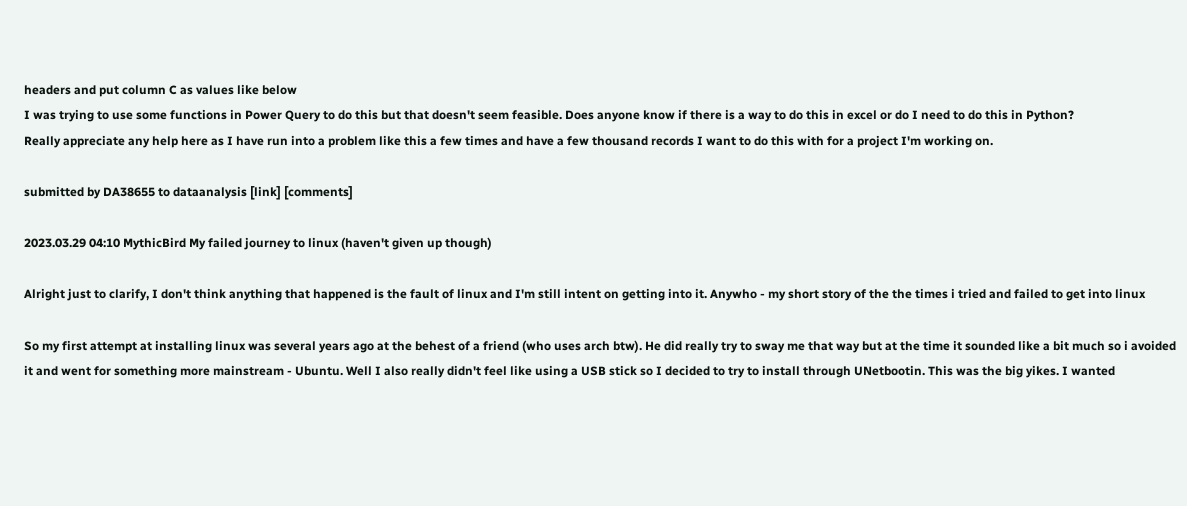headers and put column C as values like below
I was trying to use some functions in Power Query to do this but that doesn't seem feasible. Does anyone know if there is a way to do this in excel or do I need to do this in Python?
Really appreciate any help here as I have run into a problem like this a few times and have a few thousand records I want to do this with for a project I'm working on.

submitted by DA38655 to dataanalysis [link] [comments]

2023.03.29 04:10 MythicBird My failed journey to linux (haven't given up though)

Alright just to clarify, I don't think anything that happened is the fault of linux and I'm still intent on getting into it. Anywho - my short story of the the times i tried and failed to get into linux

So my first attempt at installing linux was several years ago at the behest of a friend (who uses arch btw). He did really try to sway me that way but at the time it sounded like a bit much so i avoided it and went for something more mainstream - Ubuntu. Well I also really didn't feel like using a USB stick so I decided to try to install through UNetbootin. This was the big yikes. I wanted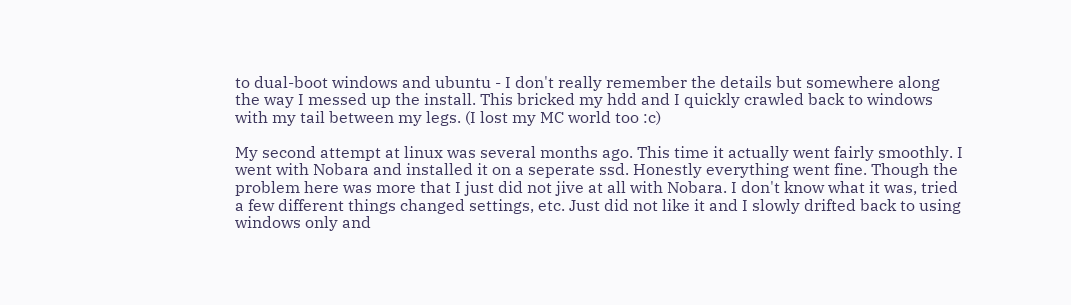to dual-boot windows and ubuntu - I don't really remember the details but somewhere along the way I messed up the install. This bricked my hdd and I quickly crawled back to windows with my tail between my legs. (I lost my MC world too :c)

My second attempt at linux was several months ago. This time it actually went fairly smoothly. I went with Nobara and installed it on a seperate ssd. Honestly everything went fine. Though the problem here was more that I just did not jive at all with Nobara. I don't know what it was, tried a few different things changed settings, etc. Just did not like it and I slowly drifted back to using windows only and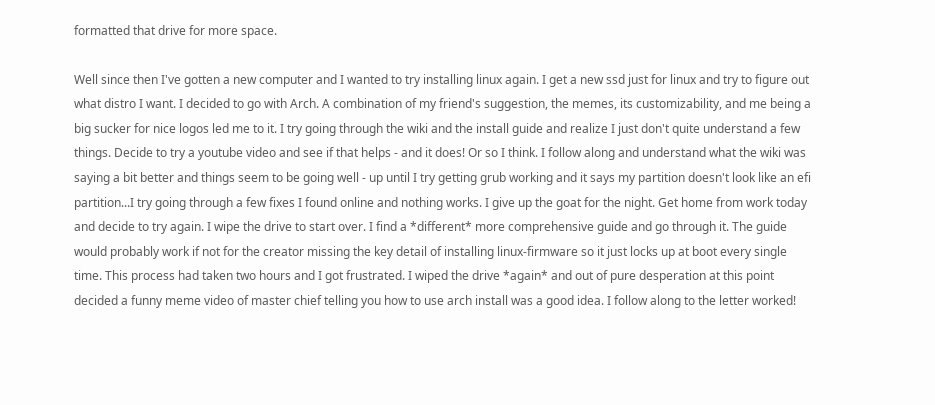formatted that drive for more space.

Well since then I've gotten a new computer and I wanted to try installing linux again. I get a new ssd just for linux and try to figure out what distro I want. I decided to go with Arch. A combination of my friend's suggestion, the memes, its customizability, and me being a big sucker for nice logos led me to it. I try going through the wiki and the install guide and realize I just don't quite understand a few things. Decide to try a youtube video and see if that helps - and it does! Or so I think. I follow along and understand what the wiki was saying a bit better and things seem to be going well - up until I try getting grub working and it says my partition doesn't look like an efi partition...I try going through a few fixes I found online and nothing works. I give up the goat for the night. Get home from work today and decide to try again. I wipe the drive to start over. I find a *different* more comprehensive guide and go through it. The guide would probably work if not for the creator missing the key detail of installing linux-firmware so it just locks up at boot every single time. This process had taken two hours and I got frustrated. I wiped the drive *again* and out of pure desperation at this point decided a funny meme video of master chief telling you how to use arch install was a good idea. I follow along to the letter worked!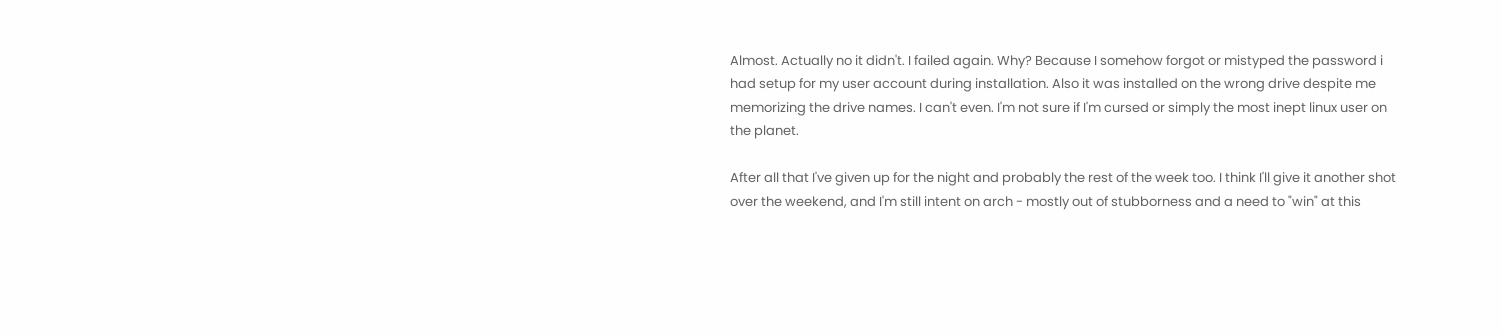Almost. Actually no it didn't. I failed again. Why? Because I somehow forgot or mistyped the password i had setup for my user account during installation. Also it was installed on the wrong drive despite me memorizing the drive names. I can't even. I'm not sure if I'm cursed or simply the most inept linux user on the planet.

After all that I've given up for the night and probably the rest of the week too. I think I'll give it another shot over the weekend, and I'm still intent on arch - mostly out of stubborness and a need to "win" at this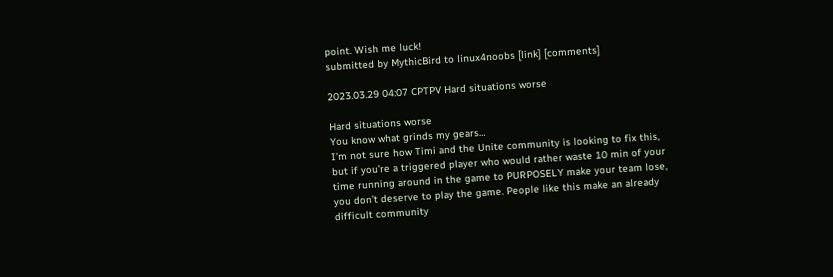point. Wish me luck!
submitted by MythicBird to linux4noobs [link] [comments]

2023.03.29 04:07 CPTPV Hard situations worse

Hard situations worse
You know what grinds my gears…
I’m not sure how Timi and the Unite community is looking to fix this, but if you’re a triggered player who would rather waste 10 min of your time running around in the game to PURPOSELY make your team lose, you don’t deserve to play the game. People like this make an already difficult community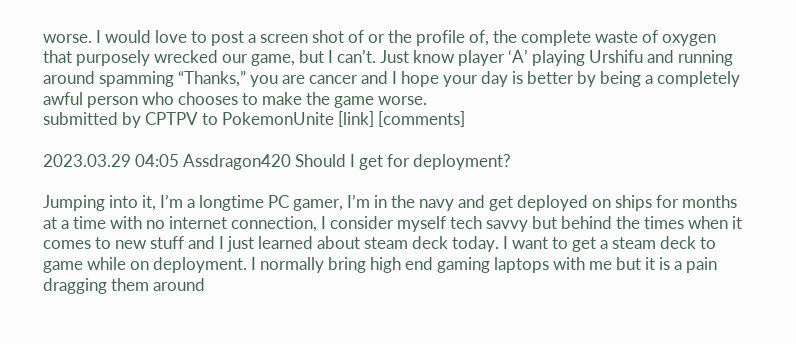worse. I would love to post a screen shot of or the profile of, the complete waste of oxygen that purposely wrecked our game, but I can’t. Just know player ‘A’ playing Urshifu and running around spamming “Thanks,” you are cancer and I hope your day is better by being a completely awful person who chooses to make the game worse.
submitted by CPTPV to PokemonUnite [link] [comments]

2023.03.29 04:05 Assdragon420 Should I get for deployment?

Jumping into it, I’m a longtime PC gamer, I’m in the navy and get deployed on ships for months at a time with no internet connection, I consider myself tech savvy but behind the times when it comes to new stuff and I just learned about steam deck today. I want to get a steam deck to game while on deployment. I normally bring high end gaming laptops with me but it is a pain dragging them around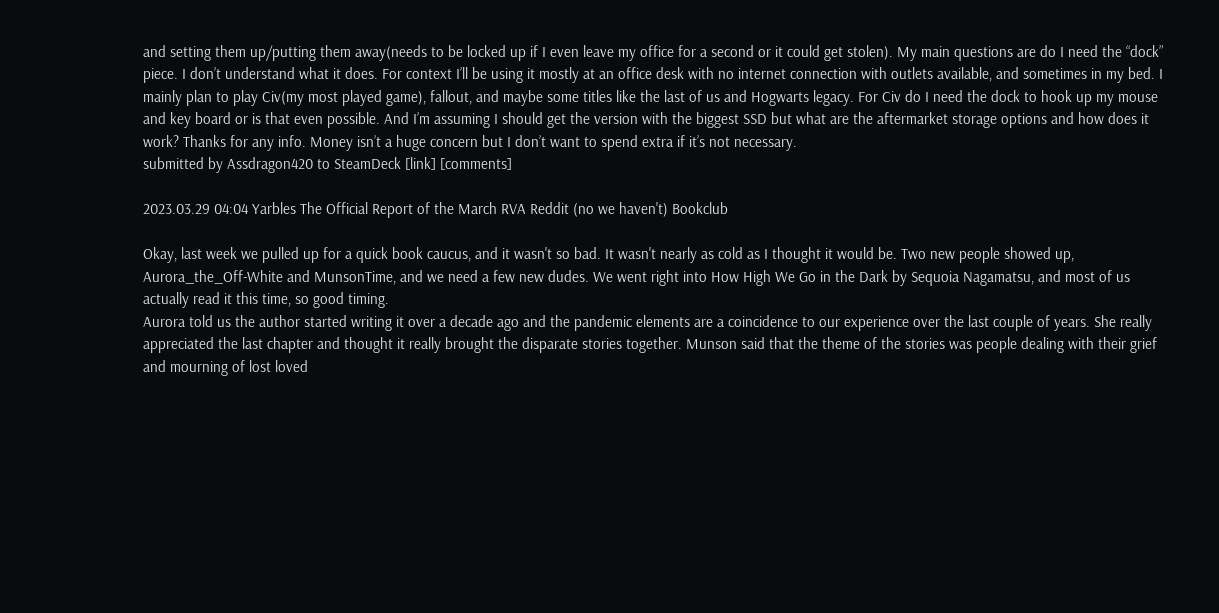and setting them up/putting them away(needs to be locked up if I even leave my office for a second or it could get stolen). My main questions are do I need the “dock” piece. I don’t understand what it does. For context I’ll be using it mostly at an office desk with no internet connection with outlets available, and sometimes in my bed. I mainly plan to play Civ(my most played game), fallout, and maybe some titles like the last of us and Hogwarts legacy. For Civ do I need the dock to hook up my mouse and key board or is that even possible. And I’m assuming I should get the version with the biggest SSD but what are the aftermarket storage options and how does it work? Thanks for any info. Money isn’t a huge concern but I don’t want to spend extra if it’s not necessary.
submitted by Assdragon420 to SteamDeck [link] [comments]

2023.03.29 04:04 Yarbles The Official Report of the March RVA Reddit (no we haven't) Bookclub

Okay, last week we pulled up for a quick book caucus, and it wasn't so bad. It wasn't nearly as cold as I thought it would be. Two new people showed up, Aurora_the_Off-White and MunsonTime, and we need a few new dudes. We went right into How High We Go in the Dark by Sequoia Nagamatsu, and most of us actually read it this time, so good timing.
Aurora told us the author started writing it over a decade ago and the pandemic elements are a coincidence to our experience over the last couple of years. She really appreciated the last chapter and thought it really brought the disparate stories together. Munson said that the theme of the stories was people dealing with their grief and mourning of lost loved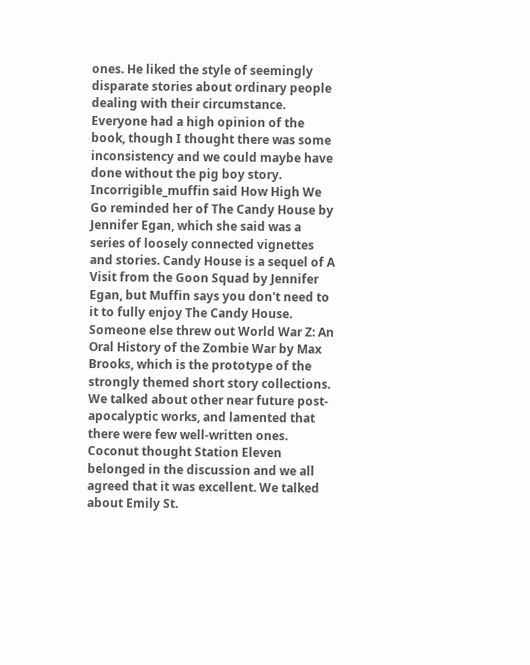ones. He liked the style of seemingly disparate stories about ordinary people dealing with their circumstance. Everyone had a high opinion of the book, though I thought there was some inconsistency and we could maybe have done without the pig boy story.
Incorrigible_muffin said How High We Go reminded her of The Candy House by Jennifer Egan, which she said was a series of loosely connected vignettes and stories. Candy House is a sequel of A Visit from the Goon Squad by Jennifer Egan, but Muffin says you don't need to it to fully enjoy The Candy House.
Someone else threw out World War Z: An Oral History of the Zombie War by Max Brooks, which is the prototype of the strongly themed short story collections. We talked about other near future post-apocalyptic works, and lamented that there were few well-written ones. Coconut thought Station Eleven belonged in the discussion and we all agreed that it was excellent. We talked about Emily St.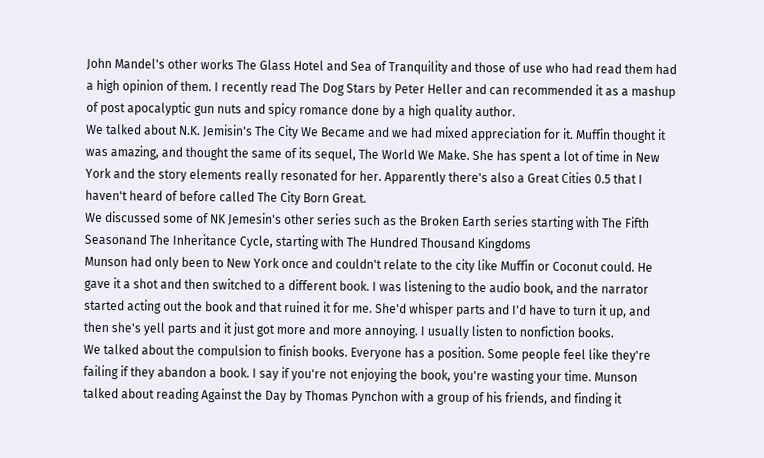John Mandel's other works The Glass Hotel and Sea of Tranquility and those of use who had read them had a high opinion of them. I recently read The Dog Stars by Peter Heller and can recommended it as a mashup of post apocalyptic gun nuts and spicy romance done by a high quality author.
We talked about N.K. Jemisin's The City We Became and we had mixed appreciation for it. Muffin thought it was amazing, and thought the same of its sequel, The World We Make. She has spent a lot of time in New York and the story elements really resonated for her. Apparently there's also a Great Cities 0.5 that I haven't heard of before called The City Born Great.
We discussed some of NK Jemesin's other series such as the Broken Earth series starting with The Fifth Seasonand The Inheritance Cycle, starting with The Hundred Thousand Kingdoms
Munson had only been to New York once and couldn't relate to the city like Muffin or Coconut could. He gave it a shot and then switched to a different book. I was listening to the audio book, and the narrator started acting out the book and that ruined it for me. She'd whisper parts and I'd have to turn it up, and then she's yell parts and it just got more and more annoying. I usually listen to nonfiction books.
We talked about the compulsion to finish books. Everyone has a position. Some people feel like they're failing if they abandon a book. I say if you're not enjoying the book, you're wasting your time. Munson talked about reading Against the Day by Thomas Pynchon with a group of his friends, and finding it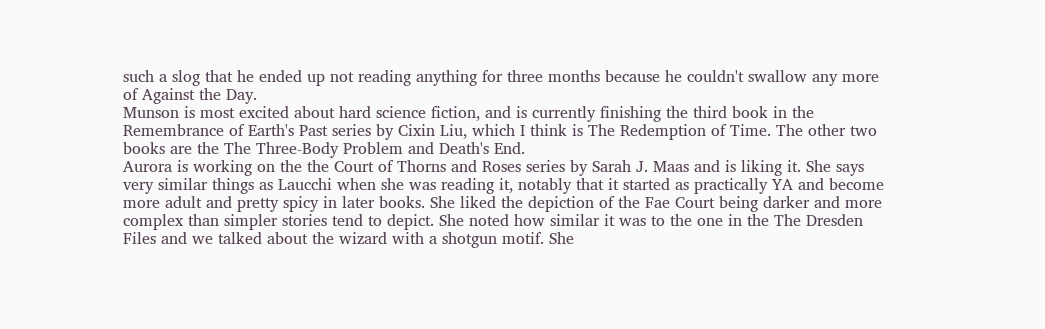such a slog that he ended up not reading anything for three months because he couldn't swallow any more of Against the Day.
Munson is most excited about hard science fiction, and is currently finishing the third book in the Remembrance of Earth's Past series by Cixin Liu, which I think is The Redemption of Time. The other two books are the The Three-Body Problem and Death's End.
Aurora is working on the the Court of Thorns and Roses series by Sarah J. Maas and is liking it. She says very similar things as Laucchi when she was reading it, notably that it started as practically YA and become more adult and pretty spicy in later books. She liked the depiction of the Fae Court being darker and more complex than simpler stories tend to depict. She noted how similar it was to the one in the The Dresden Files and we talked about the wizard with a shotgun motif. She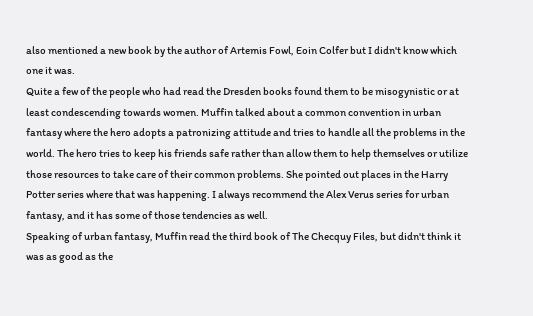also mentioned a new book by the author of Artemis Fowl, Eoin Colfer but I didn't know which one it was.
Quite a few of the people who had read the Dresden books found them to be misogynistic or at least condescending towards women. Muffin talked about a common convention in urban fantasy where the hero adopts a patronizing attitude and tries to handle all the problems in the world. The hero tries to keep his friends safe rather than allow them to help themselves or utilize those resources to take care of their common problems. She pointed out places in the Harry Potter series where that was happening. I always recommend the Alex Verus series for urban fantasy, and it has some of those tendencies as well.
Speaking of urban fantasy, Muffin read the third book of The Checquy Files, but didn't think it was as good as the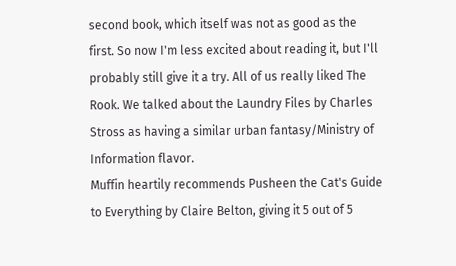second book, which itself was not as good as the first. So now I'm less excited about reading it, but I'll probably still give it a try. All of us really liked The Rook. We talked about the Laundry Files by Charles Stross as having a similar urban fantasy/Ministry of Information flavor.
Muffin heartily recommends Pusheen the Cat's Guide to Everything by Claire Belton, giving it 5 out of 5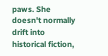paws. She doesn't normally drift into historical fiction,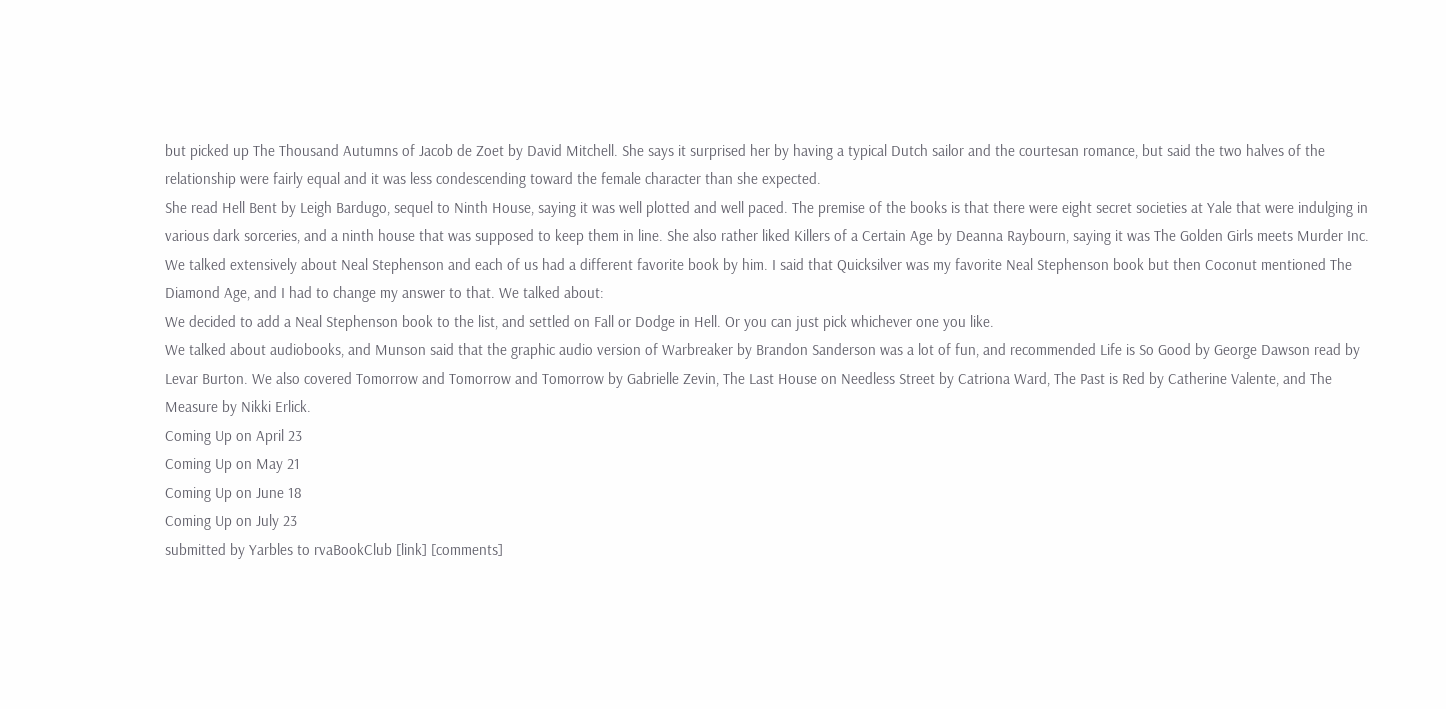but picked up The Thousand Autumns of Jacob de Zoet by David Mitchell. She says it surprised her by having a typical Dutch sailor and the courtesan romance, but said the two halves of the relationship were fairly equal and it was less condescending toward the female character than she expected.
She read Hell Bent by Leigh Bardugo, sequel to Ninth House, saying it was well plotted and well paced. The premise of the books is that there were eight secret societies at Yale that were indulging in various dark sorceries, and a ninth house that was supposed to keep them in line. She also rather liked Killers of a Certain Age by Deanna Raybourn, saying it was The Golden Girls meets Murder Inc.
We talked extensively about Neal Stephenson and each of us had a different favorite book by him. I said that Quicksilver was my favorite Neal Stephenson book but then Coconut mentioned The Diamond Age, and I had to change my answer to that. We talked about:
We decided to add a Neal Stephenson book to the list, and settled on Fall or Dodge in Hell. Or you can just pick whichever one you like.
We talked about audiobooks, and Munson said that the graphic audio version of Warbreaker by Brandon Sanderson was a lot of fun, and recommended Life is So Good by George Dawson read by Levar Burton. We also covered Tomorrow and Tomorrow and Tomorrow by Gabrielle Zevin, The Last House on Needless Street by Catriona Ward, The Past is Red by Catherine Valente, and The Measure by Nikki Erlick.
Coming Up on April 23
Coming Up on May 21
Coming Up on June 18
Coming Up on July 23
submitted by Yarbles to rvaBookClub [link] [comments]